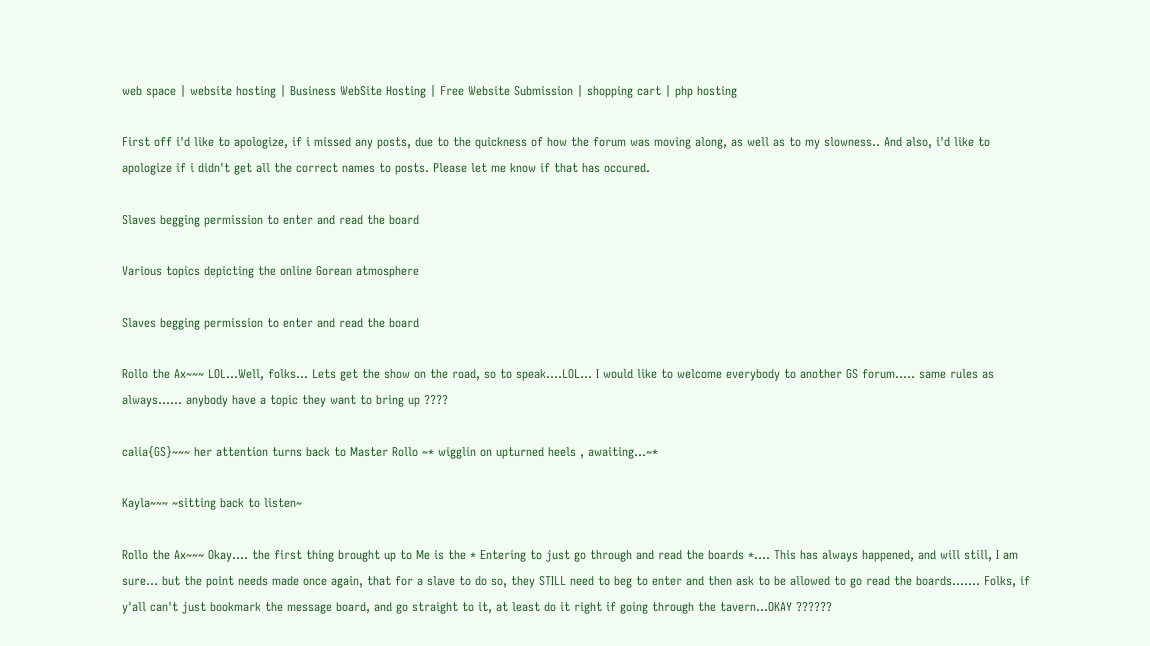web space | website hosting | Business WebSite Hosting | Free Website Submission | shopping cart | php hosting

First off i'd like to apologize, if i missed any posts, due to the quickness of how the forum was moving along, as well as to my slowness.. And also, i'd like to apologize if i didn't get all the correct names to posts. Please let me know if that has occured.

Slaves begging permission to enter and read the board

Various topics depicting the online Gorean atmosphere

Slaves begging permission to enter and read the board

Rollo the Ax~~~ LOL...Well, folks... Lets get the show on the road, so to speak....LOL... I would like to welcome everybody to another GS forum..... same rules as always...... anybody have a topic they want to bring up ????

calia{GS}~~~ her attention turns back to Master Rollo ~* wigglin on upturned heels , awaiting...~*

Kayla~~~ ~sitting back to listen~

Rollo the Ax~~~ Okay.... the first thing brought up to Me is the * Entering to just go through and read the boards *.... This has always happened, and will still, I am sure... but the point needs made once again, that for a slave to do so, they STILL need to beg to enter and then ask to be allowed to go read the boards....... Folks, if y'all can't just bookmark the message board, and go straight to it, at least do it right if going through the tavern...OKAY ??????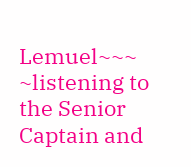Lemuel~~~ ~listening to the Senior Captain and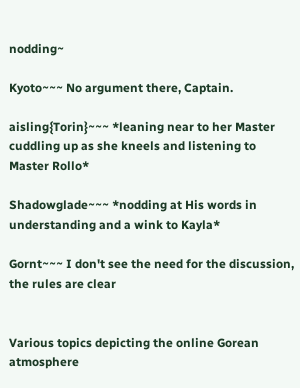nodding~

Kyoto~~~ No argument there, Captain.

aisling{Torin}~~~ *leaning near to her Master cuddling up as she kneels and listening to Master Rollo*

Shadowglade~~~ *nodding at His words in understanding and a wink to Kayla*

Gornt~~~ I don't see the need for the discussion, the rules are clear


Various topics depicting the online Gorean atmosphere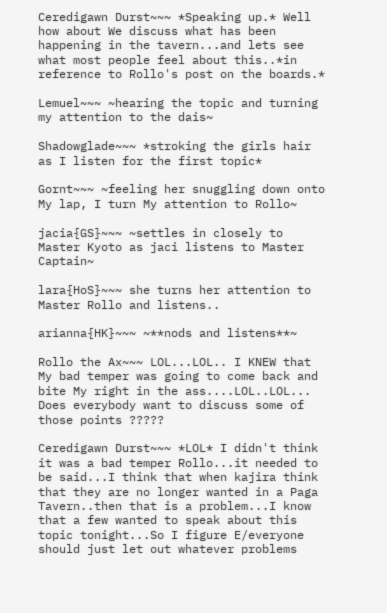Ceredigawn Durst~~~ *Speaking up.* Well how about We discuss what has been happening in the tavern...and lets see what most people feel about this..*in reference to Rollo's post on the boards.*

Lemuel~~~ ~hearing the topic and turning my attention to the dais~

Shadowglade~~~ *stroking the girls hair as I listen for the first topic*

Gornt~~~ ~feeling her snuggling down onto My lap, I turn My attention to Rollo~

jacia{GS}~~~ ~settles in closely to Master Kyoto as jaci listens to Master Captain~

lara{HoS}~~~ she turns her attention to Master Rollo and listens..

arianna{HK}~~~ ~**nods and listens**~

Rollo the Ax~~~ LOL...LOL.. I KNEW that My bad temper was going to come back and bite My right in the ass....LOL..LOL... Does everybody want to discuss some of those points ?????

Ceredigawn Durst~~~ *LOL* I didn't think it was a bad temper Rollo...it needed to be said...I think that when kajira think that they are no longer wanted in a Paga Tavern..then that is a problem...I know that a few wanted to speak about this topic tonight...So I figure E/everyone should just let out whatever problems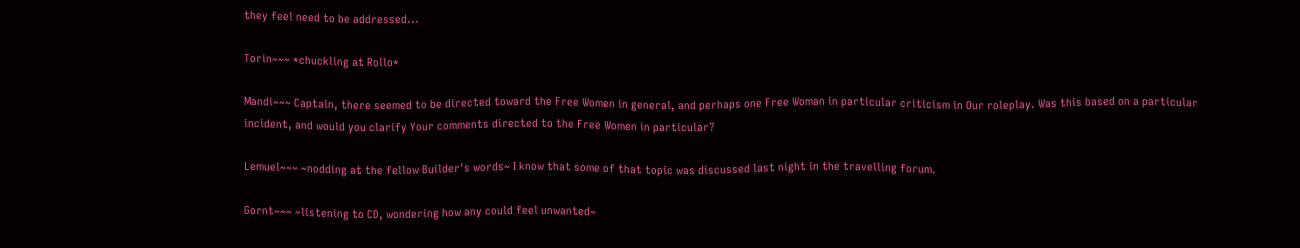they feel need to be addressed...

Torin~~~ *chuckling at Rollo*

Mandi~~~ Captain, there seemed to be directed toward the Free Women in general, and perhaps one Free Woman in particular criticism in Our roleplay. Was this based on a particular incident, and would you clarify Your comments directed to the Free Women in particular?

Lemuel~~~ ~nodding at the fellow Builder's words~ I know that some of that topic was discussed last night in the travelling forum.

Gornt~~~ ~listening to CD, wondering how any could feel unwanted~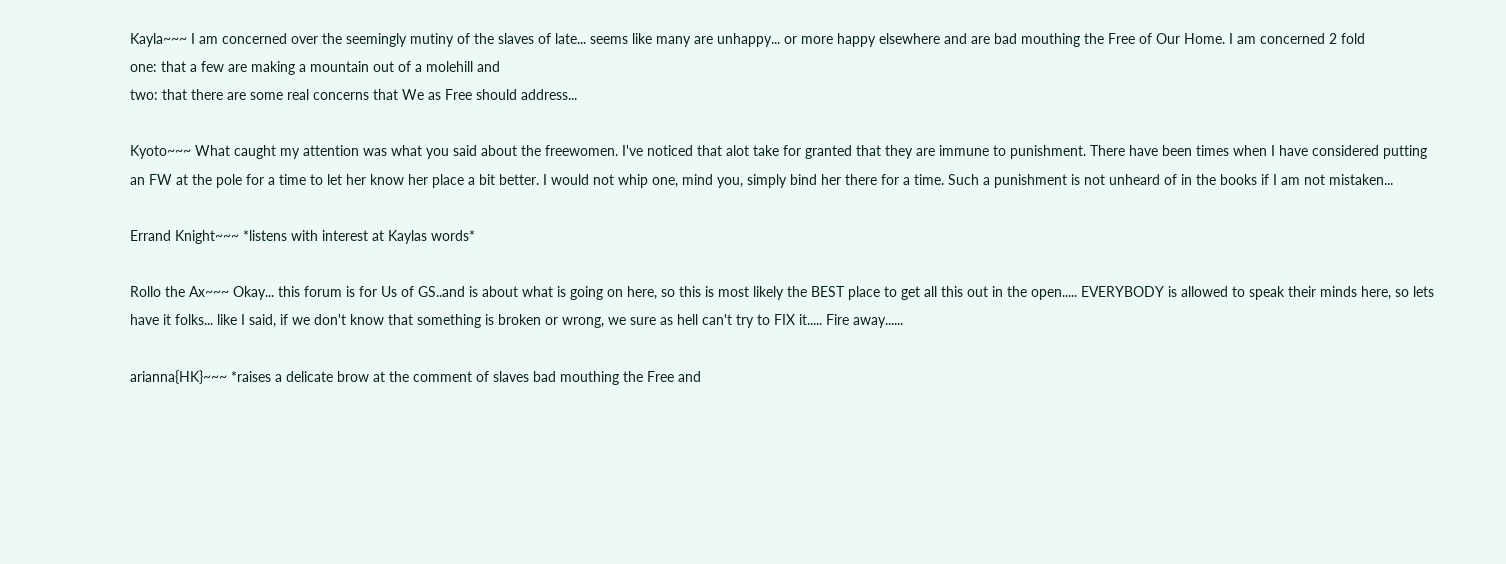Kayla~~~ I am concerned over the seemingly mutiny of the slaves of late... seems like many are unhappy... or more happy elsewhere and are bad mouthing the Free of Our Home. I am concerned 2 fold
one: that a few are making a mountain out of a molehill and
two: that there are some real concerns that We as Free should address...

Kyoto~~~ What caught my attention was what you said about the freewomen. I've noticed that alot take for granted that they are immune to punishment. There have been times when I have considered putting an FW at the pole for a time to let her know her place a bit better. I would not whip one, mind you, simply bind her there for a time. Such a punishment is not unheard of in the books if I am not mistaken...

Errand Knight~~~ *listens with interest at Kaylas words*

Rollo the Ax~~~ Okay... this forum is for Us of GS..and is about what is going on here, so this is most likely the BEST place to get all this out in the open..... EVERYBODY is allowed to speak their minds here, so lets have it folks... like I said, if we don't know that something is broken or wrong, we sure as hell can't try to FIX it..... Fire away......

arianna{HK}~~~ *raises a delicate brow at the comment of slaves bad mouthing the Free and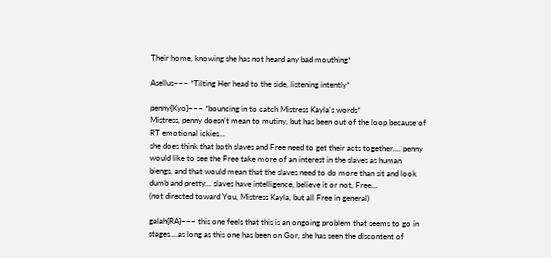Their home, knowing she has not heard any bad mouthing*

Asellus~~~ *Tilting Her head to the side, listening intently*

penny{Kyo}~~~ *bouncing in to catch Mistress Kayla's words*
Mistress, penny doesn't mean to mutiny, but has been out of the loop because of RT emotional ickies...
she does think that both slaves and Free need to get their acts together.... penny would like to see the Free take more of an interest in the slaves as human biengs, and that would mean that the slaves need to do more than sit and look dumb and pretty... slaves have intelligence, believe it or not, Free...
(not directed toward You, Mistress Kayla, but all Free in general)

galah{RA}~~~ this one feels that this is an ongoing problem that seems to go in stages....as long as this one has been on Gor, she has seen the discontent of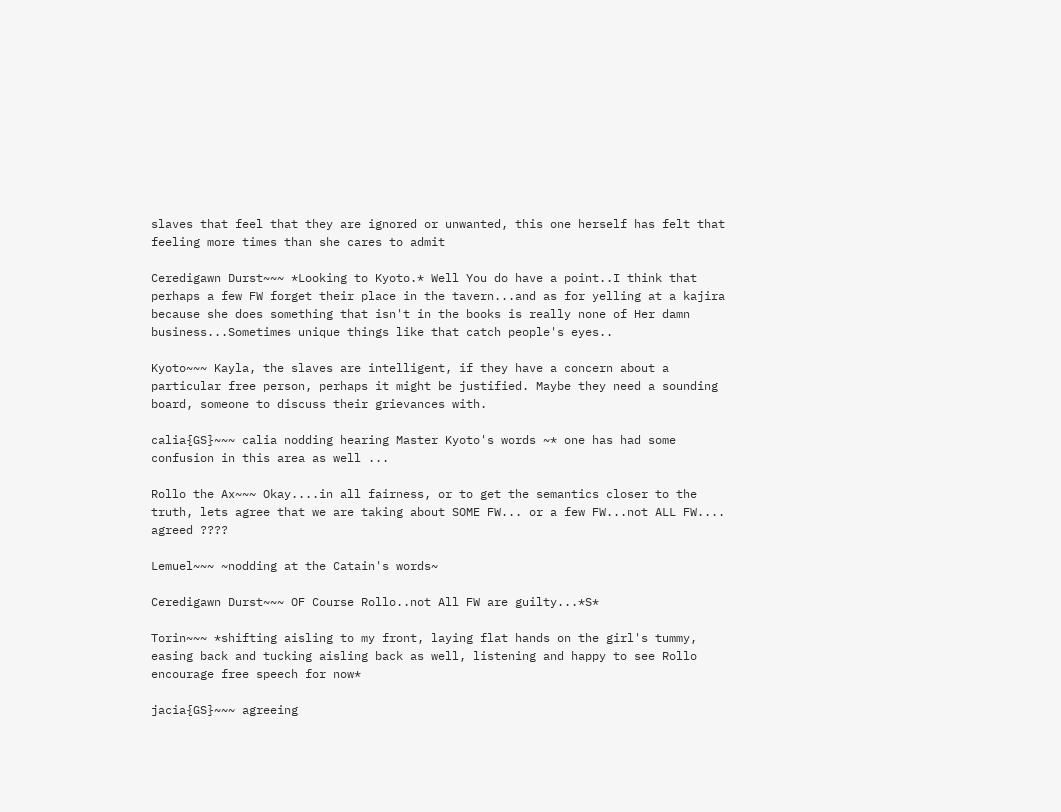slaves that feel that they are ignored or unwanted, this one herself has felt that feeling more times than she cares to admit

Ceredigawn Durst~~~ *Looking to Kyoto.* Well You do have a point..I think that perhaps a few FW forget their place in the tavern...and as for yelling at a kajira because she does something that isn't in the books is really none of Her damn business...Sometimes unique things like that catch people's eyes..

Kyoto~~~ Kayla, the slaves are intelligent, if they have a concern about a particular free person, perhaps it might be justified. Maybe they need a sounding board, someone to discuss their grievances with.

calia{GS}~~~ calia nodding hearing Master Kyoto's words ~* one has had some confusion in this area as well ...

Rollo the Ax~~~ Okay....in all fairness, or to get the semantics closer to the truth, lets agree that we are taking about SOME FW... or a few FW...not ALL FW.... agreed ????

Lemuel~~~ ~nodding at the Catain's words~

Ceredigawn Durst~~~ OF Course Rollo..not All FW are guilty...*S*

Torin~~~ *shifting aisling to my front, laying flat hands on the girl's tummy, easing back and tucking aisling back as well, listening and happy to see Rollo encourage free speech for now*

jacia{GS}~~~ agreeing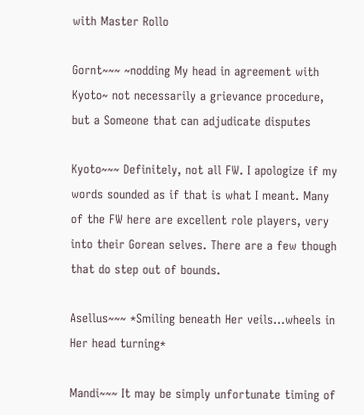with Master Rollo

Gornt~~~ ~nodding My head in agreement with Kyoto~ not necessarily a grievance procedure, but a Someone that can adjudicate disputes

Kyoto~~~ Definitely, not all FW. I apologize if my words sounded as if that is what I meant. Many of the FW here are excellent role players, very into their Gorean selves. There are a few though that do step out of bounds.

Asellus~~~ *Smiling beneath Her veils...wheels in Her head turning*

Mandi~~~ It may be simply unfortunate timing of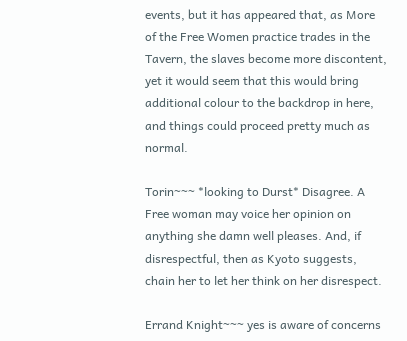events, but it has appeared that, as More of the Free Women practice trades in the Tavern, the slaves become more discontent, yet it would seem that this would bring additional colour to the backdrop in here, and things could proceed pretty much as normal.

Torin~~~ *looking to Durst* Disagree. A Free woman may voice her opinion on anything she damn well pleases. And, if disrespectful, then as Kyoto suggests, chain her to let her think on her disrespect.

Errand Knight~~~ yes is aware of concerns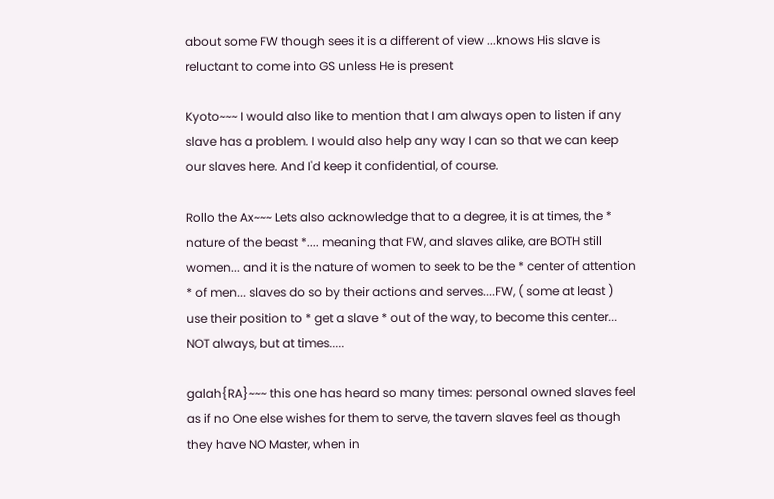about some FW though sees it is a different of view ...knows His slave is reluctant to come into GS unless He is present

Kyoto~~~ I would also like to mention that I am always open to listen if any slave has a problem. I would also help any way I can so that we can keep our slaves here. And I'd keep it confidential, of course.

Rollo the Ax~~~ Lets also acknowledge that to a degree, it is at times, the * nature of the beast *.... meaning that FW, and slaves alike, are BOTH still women... and it is the nature of women to seek to be the * center of attention * of men... slaves do so by their actions and serves....FW, ( some at least ) use their position to * get a slave * out of the way, to become this center... NOT always, but at times.....

galah{RA}~~~ this one has heard so many times: personal owned slaves feel as if no One else wishes for them to serve, the tavern slaves feel as though they have NO Master, when in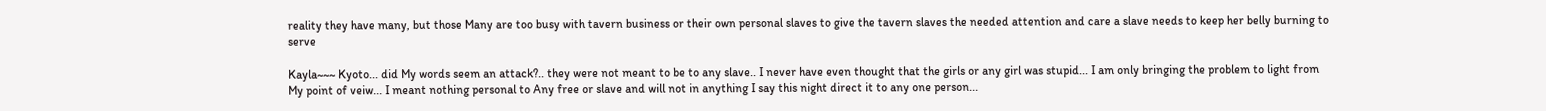reality they have many, but those Many are too busy with tavern business or their own personal slaves to give the tavern slaves the needed attention and care a slave needs to keep her belly burning to serve

Kayla~~~ Kyoto... did My words seem an attack?.. they were not meant to be to any slave.. I never have even thought that the girls or any girl was stupid... I am only bringing the problem to light from My point of veiw... I meant nothing personal to Any free or slave and will not in anything I say this night direct it to any one person...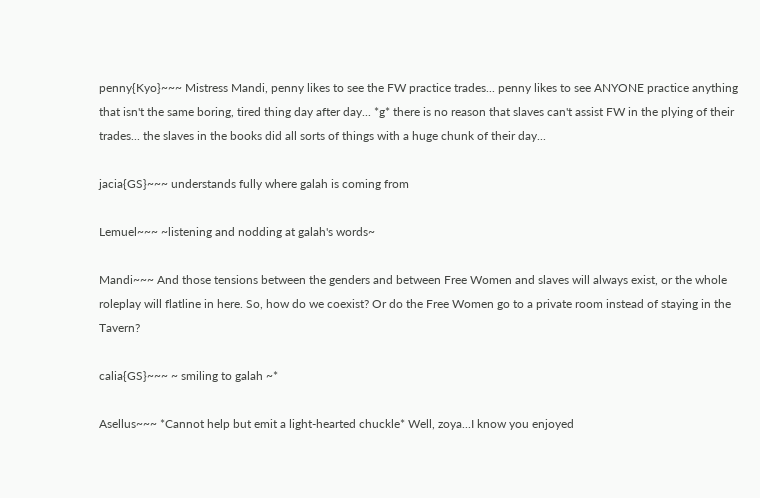penny{Kyo}~~~ Mistress Mandi, penny likes to see the FW practice trades... penny likes to see ANYONE practice anything that isn't the same boring, tired thing day after day... *g* there is no reason that slaves can't assist FW in the plying of their trades... the slaves in the books did all sorts of things with a huge chunk of their day...

jacia{GS}~~~ understands fully where galah is coming from

Lemuel~~~ ~listening and nodding at galah's words~

Mandi~~~ And those tensions between the genders and between Free Women and slaves will always exist, or the whole roleplay will flatline in here. So, how do we coexist? Or do the Free Women go to a private room instead of staying in the Tavern?

calia{GS}~~~ ~ smiling to galah ~*

Asellus~~~ *Cannot help but emit a light-hearted chuckle* Well, zoya...I know you enjoyed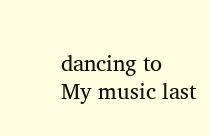dancing to My music last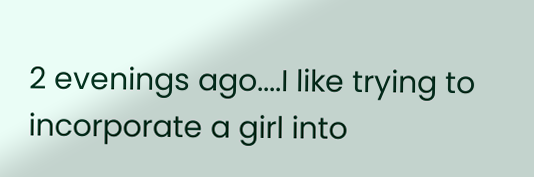2 evenings ago....I like trying to incorporate a girl into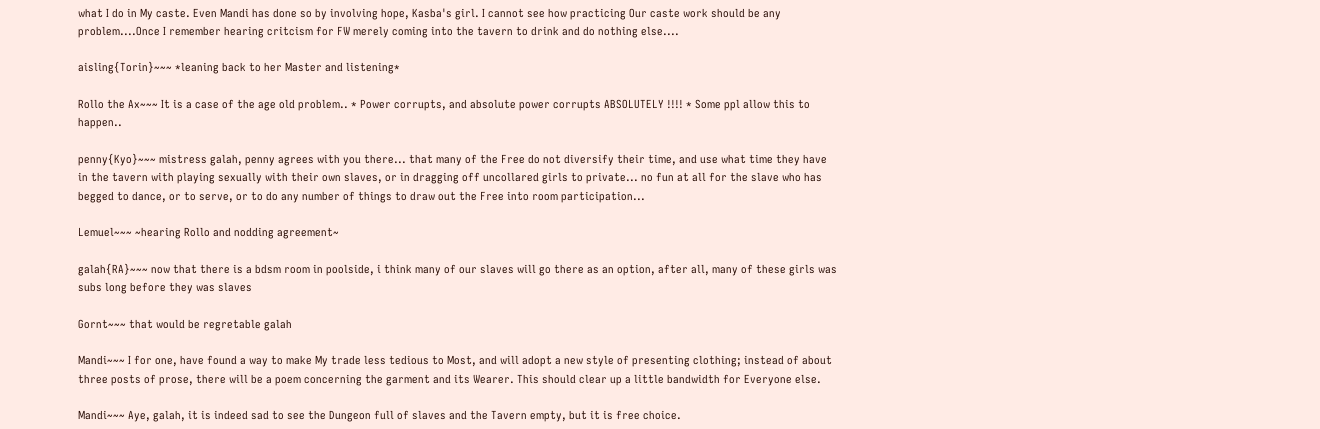what I do in My caste. Even Mandi has done so by involving hope, Kasba's girl. I cannot see how practicing Our caste work should be any problem....Once I remember hearing critcism for FW merely coming into the tavern to drink and do nothing else....

aisling{Torin}~~~ *leaning back to her Master and listening*

Rollo the Ax~~~ It is a case of the age old problem.. * Power corrupts, and absolute power corrupts ABSOLUTELY !!!! * Some ppl allow this to happen..

penny{Kyo}~~~ mistress galah, penny agrees with you there... that many of the Free do not diversify their time, and use what time they have in the tavern with playing sexually with their own slaves, or in dragging off uncollared girls to private... no fun at all for the slave who has begged to dance, or to serve, or to do any number of things to draw out the Free into room participation...

Lemuel~~~ ~hearing Rollo and nodding agreement~

galah{RA}~~~ now that there is a bdsm room in poolside, i think many of our slaves will go there as an option, after all, many of these girls was subs long before they was slaves

Gornt~~~ that would be regretable galah

Mandi~~~ I for one, have found a way to make My trade less tedious to Most, and will adopt a new style of presenting clothing; instead of about three posts of prose, there will be a poem concerning the garment and its Wearer. This should clear up a little bandwidth for Everyone else.

Mandi~~~ Aye, galah, it is indeed sad to see the Dungeon full of slaves and the Tavern empty, but it is free choice.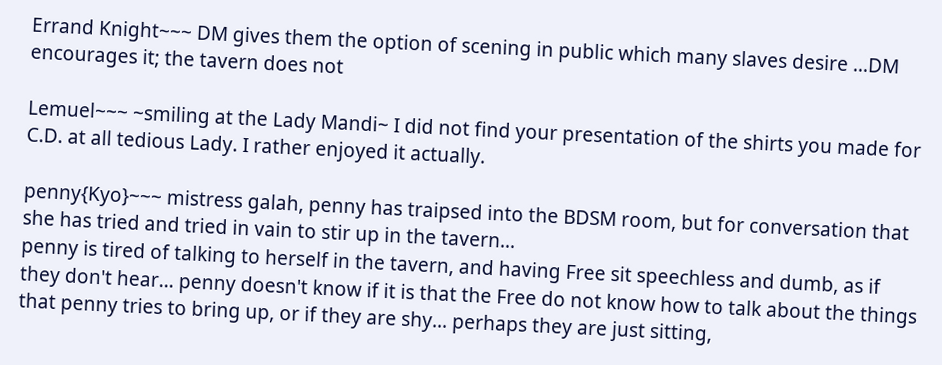Errand Knight~~~ DM gives them the option of scening in public which many slaves desire ...DM encourages it; the tavern does not

Lemuel~~~ ~smiling at the Lady Mandi~ I did not find your presentation of the shirts you made for C.D. at all tedious Lady. I rather enjoyed it actually.

penny{Kyo}~~~ mistress galah, penny has traipsed into the BDSM room, but for conversation that she has tried and tried in vain to stir up in the tavern...
penny is tired of talking to herself in the tavern, and having Free sit speechless and dumb, as if they don't hear... penny doesn't know if it is that the Free do not know how to talk about the things that penny tries to bring up, or if they are shy... perhaps they are just sitting,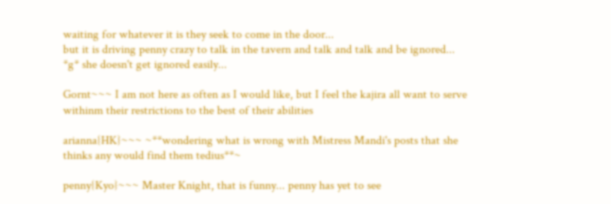waiting for whatever it is they seek to come in the door...
but it is driving penny crazy to talk in the tavern and talk and talk and be ignored... *g* she doesn't get ignored easily...

Gornt~~~ I am not here as often as I would like, but I feel the kajira all want to serve withinm their restrictions to the best of their abilities

arianna{HK}~~~ ~**wondering what is wrong with Mistress Mandi's posts that she thinks any would find them tedius**~

penny{Kyo}~~~ Master Knight, that is funny... penny has yet to see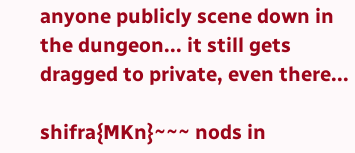anyone publicly scene down in the dungeon... it still gets dragged to private, even there...

shifra{MKn}~~~ nods in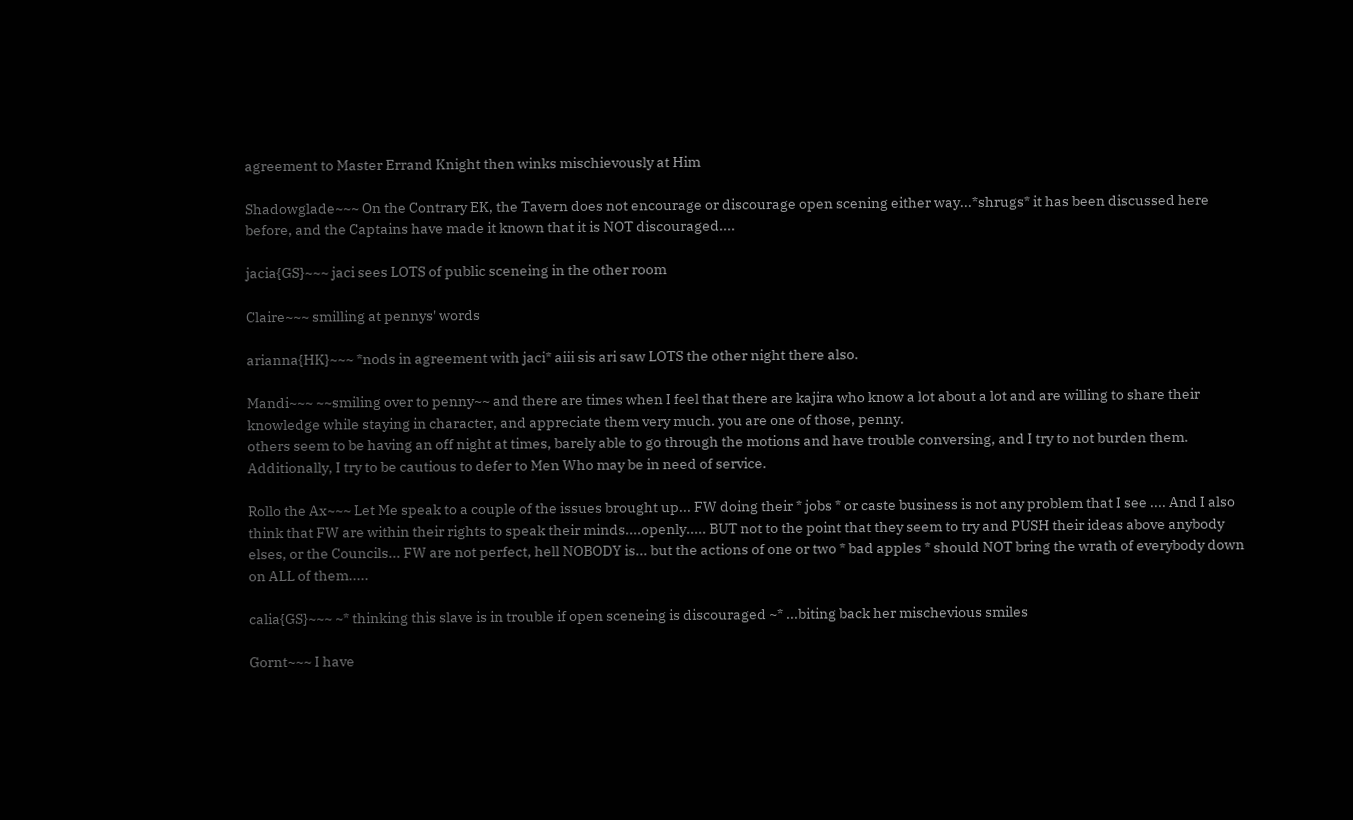agreement to Master Errand Knight then winks mischievously at Him

Shadowglade~~~ On the Contrary EK, the Tavern does not encourage or discourage open scening either way...*shrugs* it has been discussed here before, and the Captains have made it known that it is NOT discouraged....

jacia{GS}~~~ jaci sees LOTS of public sceneing in the other room

Claire~~~ smilling at pennys' words

arianna{HK}~~~ *nods in agreement with jaci* aiii sis ari saw LOTS the other night there also.

Mandi~~~ ~~smiling over to penny~~ and there are times when I feel that there are kajira who know a lot about a lot and are willing to share their knowledge while staying in character, and appreciate them very much. you are one of those, penny.
others seem to be having an off night at times, barely able to go through the motions and have trouble conversing, and I try to not burden them. Additionally, I try to be cautious to defer to Men Who may be in need of service.

Rollo the Ax~~~ Let Me speak to a couple of the issues brought up... FW doing their * jobs * or caste business is not any problem that I see .... And I also think that FW are within their rights to speak their minds....openly..... BUT not to the point that they seem to try and PUSH their ideas above anybody elses, or the Councils... FW are not perfect, hell NOBODY is... but the actions of one or two * bad apples * should NOT bring the wrath of everybody down on ALL of them.....

calia{GS}~~~ ~* thinking this slave is in trouble if open sceneing is discouraged ~* ...biting back her mischevious smiles

Gornt~~~ I have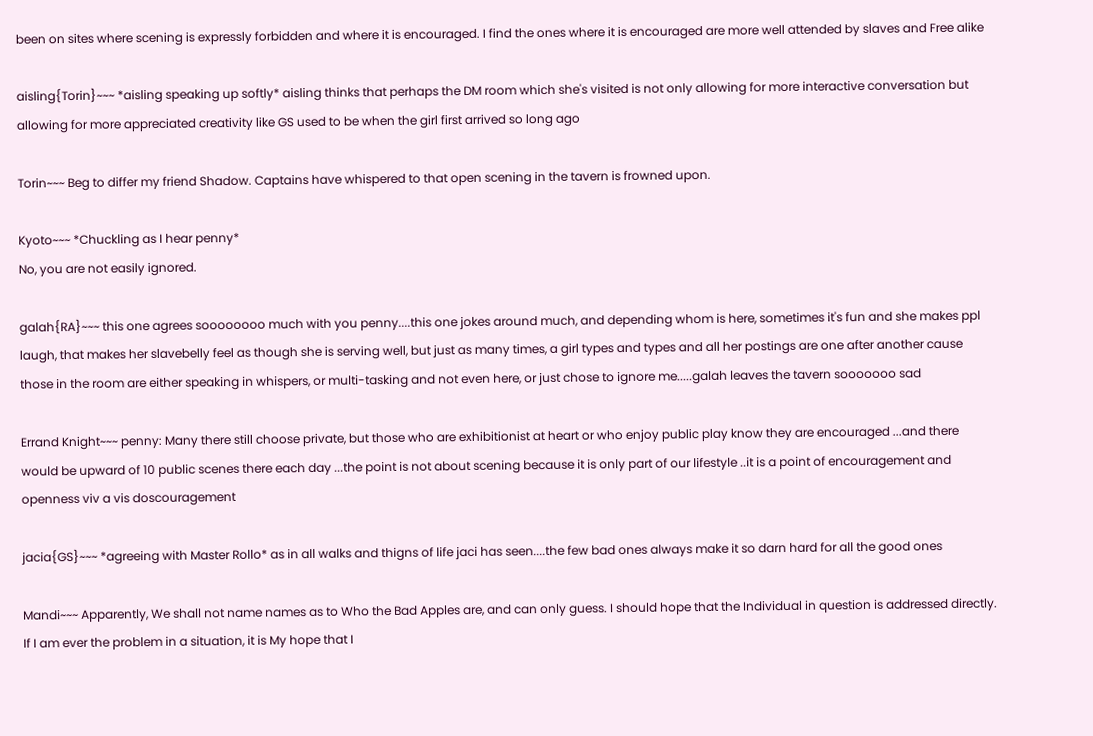been on sites where scening is expressly forbidden and where it is encouraged. I find the ones where it is encouraged are more well attended by slaves and Free alike

aisling{Torin}~~~ *aisling speaking up softly* aisling thinks that perhaps the DM room which she's visited is not only allowing for more interactive conversation but allowing for more appreciated creativity like GS used to be when the girl first arrived so long ago

Torin~~~ Beg to differ my friend Shadow. Captains have whispered to that open scening in the tavern is frowned upon.

Kyoto~~~ *Chuckling as I hear penny*
No, you are not easily ignored.

galah{RA}~~~ this one agrees soooooooo much with you penny....this one jokes around much, and depending whom is here, sometimes it's fun and she makes ppl laugh, that makes her slavebelly feel as though she is serving well, but just as many times, a girl types and types and all her postings are one after another cause those in the room are either speaking in whispers, or multi-tasking and not even here, or just chose to ignore me.....galah leaves the tavern sooooooo sad

Errand Knight~~~ penny: Many there still choose private, but those who are exhibitionist at heart or who enjoy public play know they are encouraged ...and there would be upward of 10 public scenes there each day ...the point is not about scening because it is only part of our lifestyle ..it is a point of encouragement and openness viv a vis doscouragement

jacia{GS}~~~ *agreeing with Master Rollo* as in all walks and thigns of life jaci has seen....the few bad ones always make it so darn hard for all the good ones

Mandi~~~ Apparently, We shall not name names as to Who the Bad Apples are, and can only guess. I should hope that the Individual in question is addressed directly.
If I am ever the problem in a situation, it is My hope that I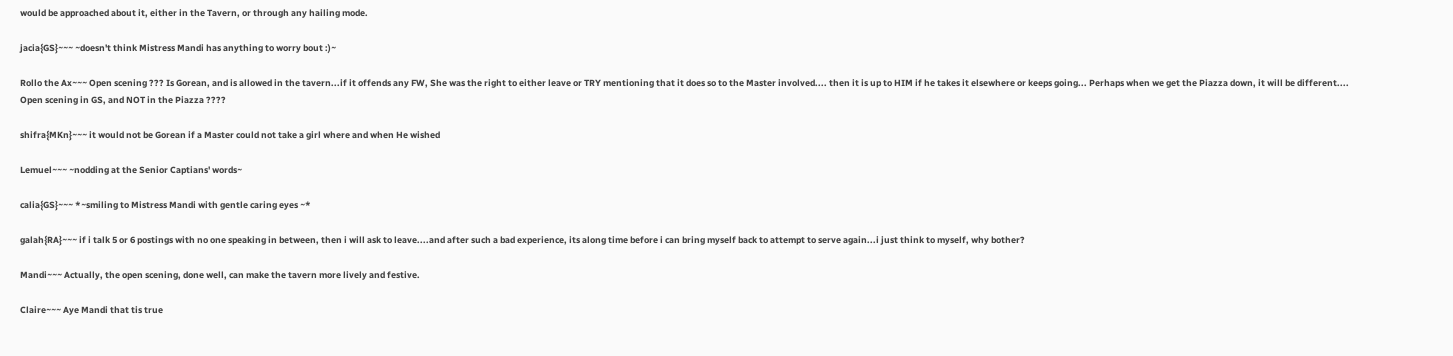would be approached about it, either in the Tavern, or through any hailing mode.

jacia{GS}~~~ ~doesn't think Mistress Mandi has anything to worry bout :)~

Rollo the Ax~~~ Open scening ??? Is Gorean, and is allowed in the tavern...if it offends any FW, She was the right to either leave or TRY mentioning that it does so to the Master involved.... then it is up to HIM if he takes it elsewhere or keeps going... Perhaps when we get the Piazza down, it will be different.... Open scening in GS, and NOT in the Piazza ????

shifra{MKn}~~~ it would not be Gorean if a Master could not take a girl where and when He wished

Lemuel~~~ ~nodding at the Senior Captians' words~

calia{GS}~~~ *~smiling to Mistress Mandi with gentle caring eyes ~*

galah{RA}~~~ if i talk 5 or 6 postings with no one speaking in between, then i will ask to leave....and after such a bad experience, its along time before i can bring myself back to attempt to serve again...i just think to myself, why bother?

Mandi~~~ Actually, the open scening, done well, can make the tavern more lively and festive.

Claire~~~ Aye Mandi that tis true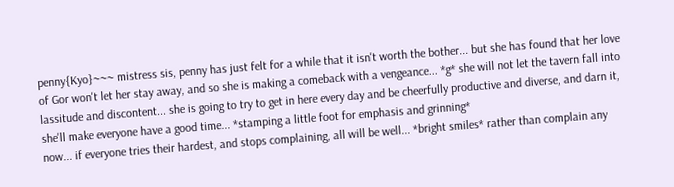penny{Kyo}~~~ mistress sis, penny has just felt for a while that it isn't worth the bother... but she has found that her love of Gor won't let her stay away, and so she is making a comeback with a vengeance... *g* she will not let the tavern fall into lassitude and discontent... she is going to try to get in here every day and be cheerfully productive and diverse, and darn it, she'll make everyone have a good time... *stamping a little foot for emphasis and grinning*
now... if everyone tries their hardest, and stops complaining, all will be well... *bright smiles* rather than complain any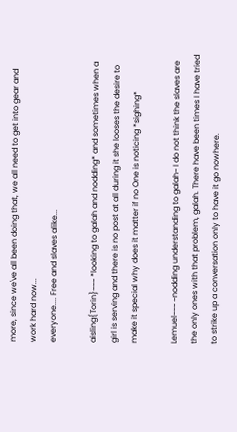more, since we've all been doing that, we all need to get into gear and work hard now...
everyone.... Free and slaves alike...

aisling{Torin}~~~ *looking to galah and nodding* and sometimes when a girl is serving and there is no post at all during it she looses the desire to make it special why does it matter if no One is noticing *sighing*

Lemuel~~~ ~nodding understanding to galah~ I do not think the slaves are the only ones with that problem, galah. There have been times I have tried to strike up a conversation only to have it go nowhere.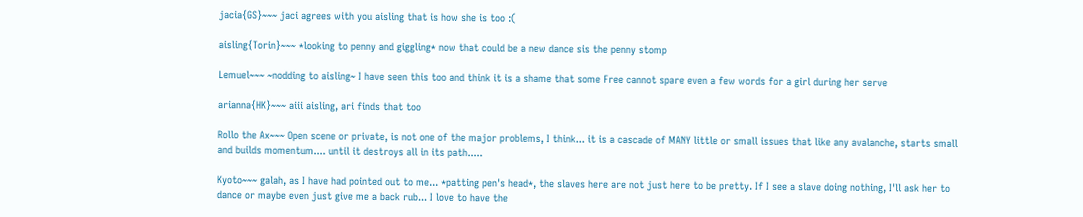jacia{GS}~~~ jaci agrees with you aisling that is how she is too :(

aisling{Torin}~~~ *looking to penny and giggling* now that could be a new dance sis the penny stomp

Lemuel~~~ ~nodding to aisling~ I have seen this too and think it is a shame that some Free cannot spare even a few words for a girl during her serve

arianna{HK}~~~ aiii aisling, ari finds that too

Rollo the Ax~~~ Open scene or private, is not one of the major problems, I think... it is a cascade of MANY little or small issues that like any avalanche, starts small and builds momentum.... until it destroys all in its path.....

Kyoto~~~ galah, as I have had pointed out to me... *patting pen's head*, the slaves here are not just here to be pretty. If I see a slave doing nothing, I'll ask her to dance or maybe even just give me a back rub... I love to have the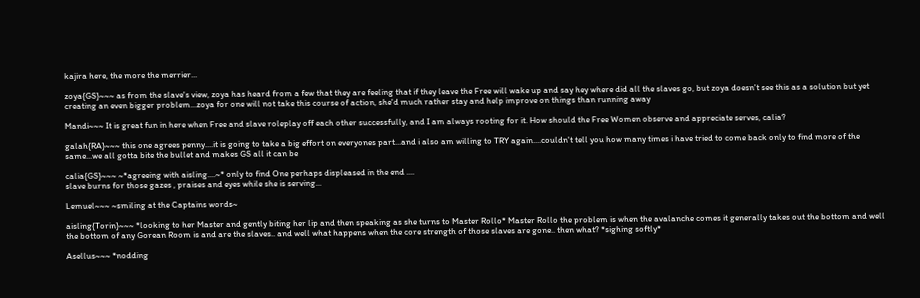kajira here, the more the merrier...

zoya{GS}~~~ as from the slave's view, zoya has heard from a few that they are feeling that if they leave the Free will wake up and say hey where did all the slaves go, but zoya doesn't see this as a solution but yet creating an even bigger problem...zoya for one will not take this course of action, she'd much rather stay and help improve on things than running away

Mandi~~~ It is great fun in here when Free and slave roleplay off each other successfully, and I am always rooting for it. How should the Free Women observe and appreciate serves, calia?

galah{RA}~~~ this one agrees penny....it is going to take a big effort on everyones part...and i also am willing to TRY again....couldn't tell you how many times i have tried to come back only to find more of the same...we all gotta bite the bullet and makes GS all it can be

calia{GS}~~~ ~*agreeing with aisling....~* only to find One perhaps displeased in the end ....
slave burns for those gazes , praises and eyes while she is serving...

Lemuel~~~ ~smiling at the Captains words~

aisling{Torin}~~~ *looking to her Master and gently biting her lip and then speaking as she turns to Master Rollo* Master Rollo the problem is when the avalanche comes it generally takes out the bottom and well the bottom of any Gorean Room is and are the slaves.. and well what happens when the core strength of those slaves are gone.. then what? *sighing softly*

Asellus~~~ *nodding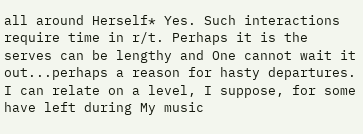all around Herself* Yes. Such interactions require time in r/t. Perhaps it is the serves can be lengthy and One cannot wait it out...perhaps a reason for hasty departures. I can relate on a level, I suppose, for some have left during My music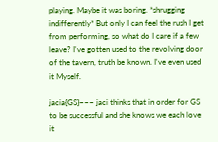playing. Maybe it was boring. *shrugging indifferently* But only I can feel the rush I get from performing, so what do I care if a few leave? I've gotten used to the revolving door of the tavern, truth be known. I've even used it Myself.

jacia{GS}~~~ jaci thinks that in order for GS to be successful and she knows we each love it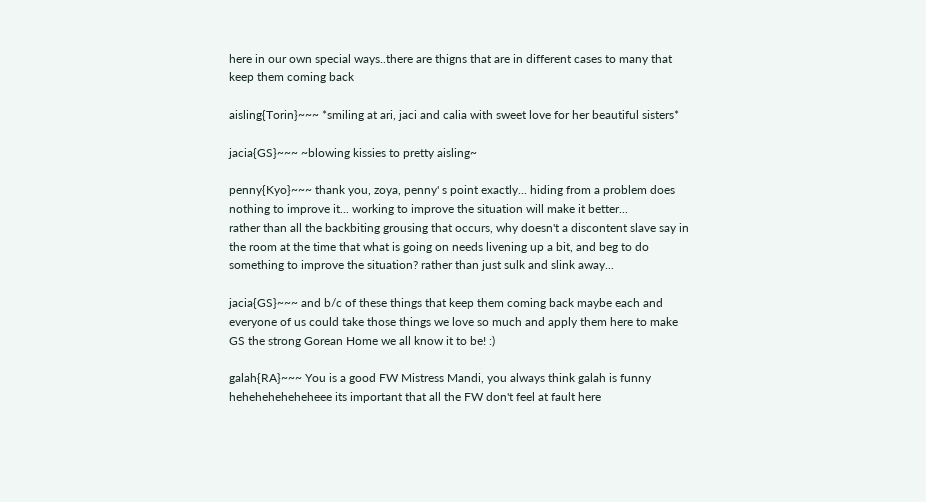here in our own special ways..there are thigns that are in different cases to many that keep them coming back

aisling{Torin}~~~ *smiling at ari, jaci and calia with sweet love for her beautiful sisters*

jacia{GS}~~~ ~blowing kissies to pretty aisling~

penny{Kyo}~~~ thank you, zoya, penny' s point exactly... hiding from a problem does nothing to improve it... working to improve the situation will make it better...
rather than all the backbiting grousing that occurs, why doesn't a discontent slave say in the room at the time that what is going on needs livening up a bit, and beg to do something to improve the situation? rather than just sulk and slink away...

jacia{GS}~~~ and b/c of these things that keep them coming back maybe each and everyone of us could take those things we love so much and apply them here to make GS the strong Gorean Home we all know it to be! :)

galah{RA}~~~ You is a good FW Mistress Mandi, you always think galah is funny heheheheheheheee its important that all the FW don't feel at fault here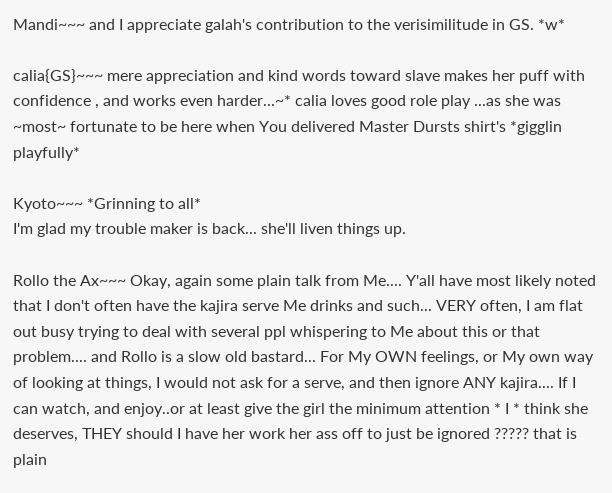Mandi~~~ and I appreciate galah's contribution to the verisimilitude in GS. *w*

calia{GS}~~~ mere appreciation and kind words toward slave makes her puff with confidence , and works even harder...~* calia loves good role play ...as she was ~most~ fortunate to be here when You delivered Master Dursts shirt's *gigglin playfully*

Kyoto~~~ *Grinning to all*
I'm glad my trouble maker is back... she'll liven things up.

Rollo the Ax~~~ Okay, again some plain talk from Me.... Y'all have most likely noted that I don't often have the kajira serve Me drinks and such... VERY often, I am flat out busy trying to deal with several ppl whispering to Me about this or that problem.... and Rollo is a slow old bastard... For My OWN feelings, or My own way of looking at things, I would not ask for a serve, and then ignore ANY kajira.... If I can watch, and enjoy..or at least give the girl the minimum attention * I * think she deserves, THEY should I have her work her ass off to just be ignored ????? that is plain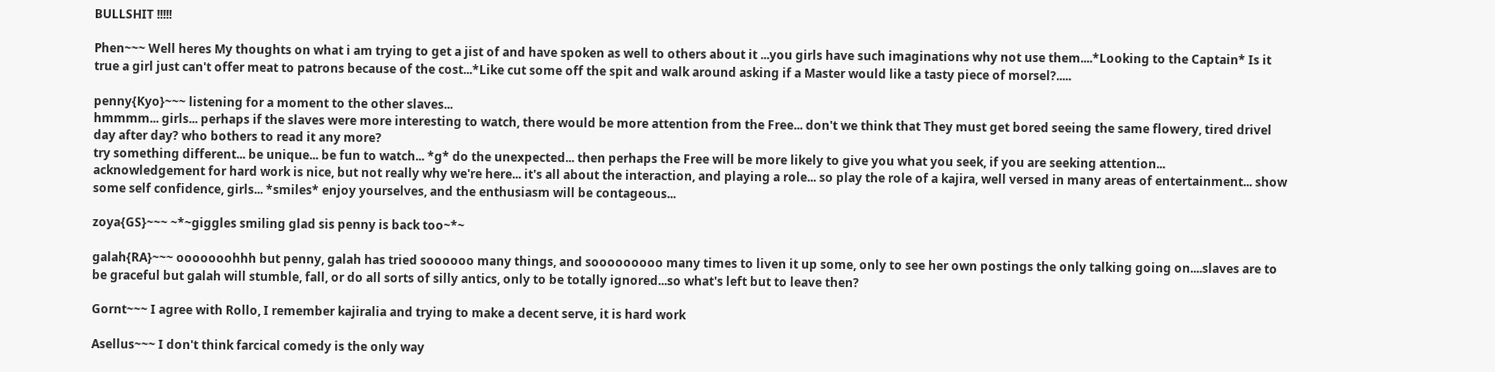BULLSHIT !!!!!

Phen~~~ Well heres My thoughts on what i am trying to get a jist of and have spoken as well to others about it ...you girls have such imaginations why not use them....*Looking to the Captain* Is it true a girl just can't offer meat to patrons because of the cost...*Like cut some off the spit and walk around asking if a Master would like a tasty piece of morsel?.....

penny{Kyo}~~~ listening for a moment to the other slaves...
hmmmm... girls... perhaps if the slaves were more interesting to watch, there would be more attention from the Free... don't we think that They must get bored seeing the same flowery, tired drivel day after day? who bothers to read it any more?
try something different... be unique... be fun to watch... *g* do the unexpected... then perhaps the Free will be more likely to give you what you seek, if you are seeking attention...
acknowledgement for hard work is nice, but not really why we're here... it's all about the interaction, and playing a role... so play the role of a kajira, well versed in many areas of entertainment... show some self confidence, girls... *smiles* enjoy yourselves, and the enthusiasm will be contageous...

zoya{GS}~~~ ~*~giggles smiling glad sis penny is back too~*~

galah{RA}~~~ ooooooohhh but penny, galah has tried soooooo many things, and sooooooooo many times to liven it up some, only to see her own postings the only talking going on....slaves are to be graceful but galah will stumble, fall, or do all sorts of silly antics, only to be totally ignored...so what's left but to leave then?

Gornt~~~ I agree with Rollo, I remember kajiralia and trying to make a decent serve, it is hard work

Asellus~~~ I don't think farcical comedy is the only way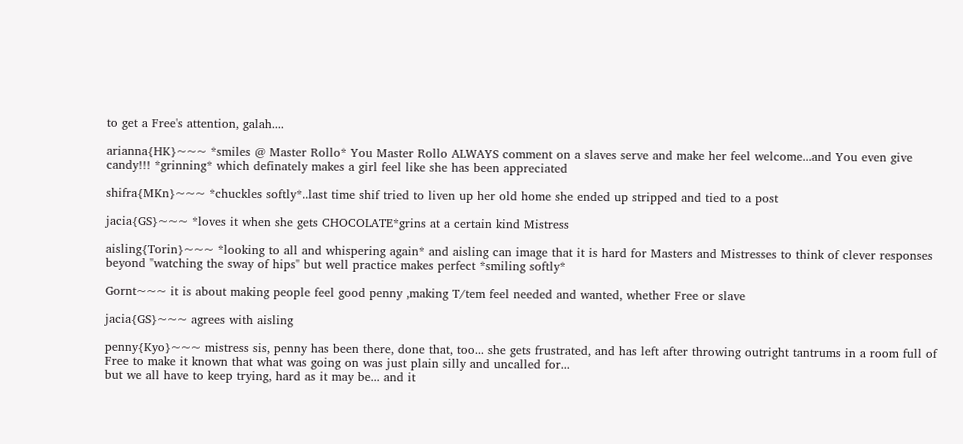to get a Free's attention, galah....

arianna{HK}~~~ *smiles @ Master Rollo* You Master Rollo ALWAYS comment on a slaves serve and make her feel welcome...and You even give candy!!! *grinning* which definately makes a girl feel like she has been appreciated

shifra{MKn}~~~ *chuckles softly*..last time shif tried to liven up her old home she ended up stripped and tied to a post

jacia{GS}~~~ *loves it when she gets CHOCOLATE*grins at a certain kind Mistress

aisling{Torin}~~~ *looking to all and whispering again* and aisling can image that it is hard for Masters and Mistresses to think of clever responses beyond "watching the sway of hips" but well practice makes perfect *smiling softly*

Gornt~~~ it is about making people feel good penny ,making T/tem feel needed and wanted, whether Free or slave

jacia{GS}~~~ agrees with aisling

penny{Kyo}~~~ mistress sis, penny has been there, done that, too... she gets frustrated, and has left after throwing outright tantrums in a room full of Free to make it known that what was going on was just plain silly and uncalled for...
but we all have to keep trying, hard as it may be... and it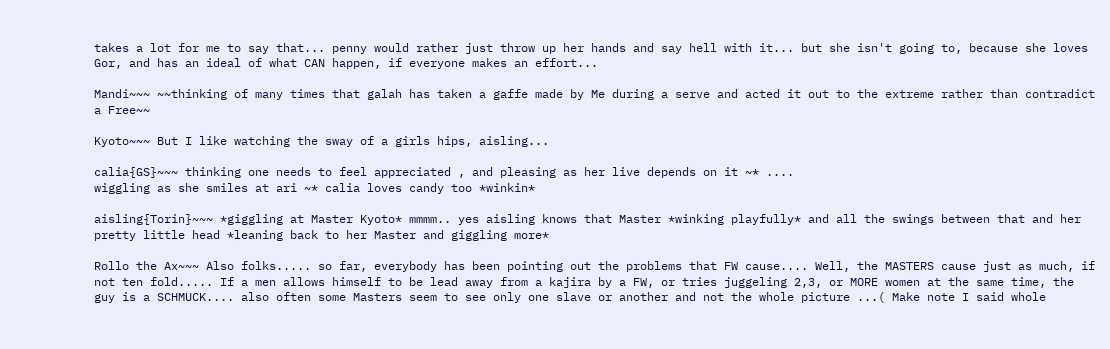takes a lot for me to say that... penny would rather just throw up her hands and say hell with it... but she isn't going to, because she loves Gor, and has an ideal of what CAN happen, if everyone makes an effort...

Mandi~~~ ~~thinking of many times that galah has taken a gaffe made by Me during a serve and acted it out to the extreme rather than contradict a Free~~

Kyoto~~~ But I like watching the sway of a girls hips, aisling...

calia{GS}~~~ thinking one needs to feel appreciated , and pleasing as her live depends on it ~* ....
wiggling as she smiles at ari ~* calia loves candy too *winkin*

aisling{Torin}~~~ *giggling at Master Kyoto* mmmm.. yes aisling knows that Master *winking playfully* and all the swings between that and her pretty little head *leaning back to her Master and giggling more*

Rollo the Ax~~~ Also folks..... so far, everybody has been pointing out the problems that FW cause.... Well, the MASTERS cause just as much, if not ten fold..... If a men allows himself to be lead away from a kajira by a FW, or tries juggeling 2,3, or MORE women at the same time, the guy is a SCHMUCK.... also often some Masters seem to see only one slave or another and not the whole picture ...( Make note I said whole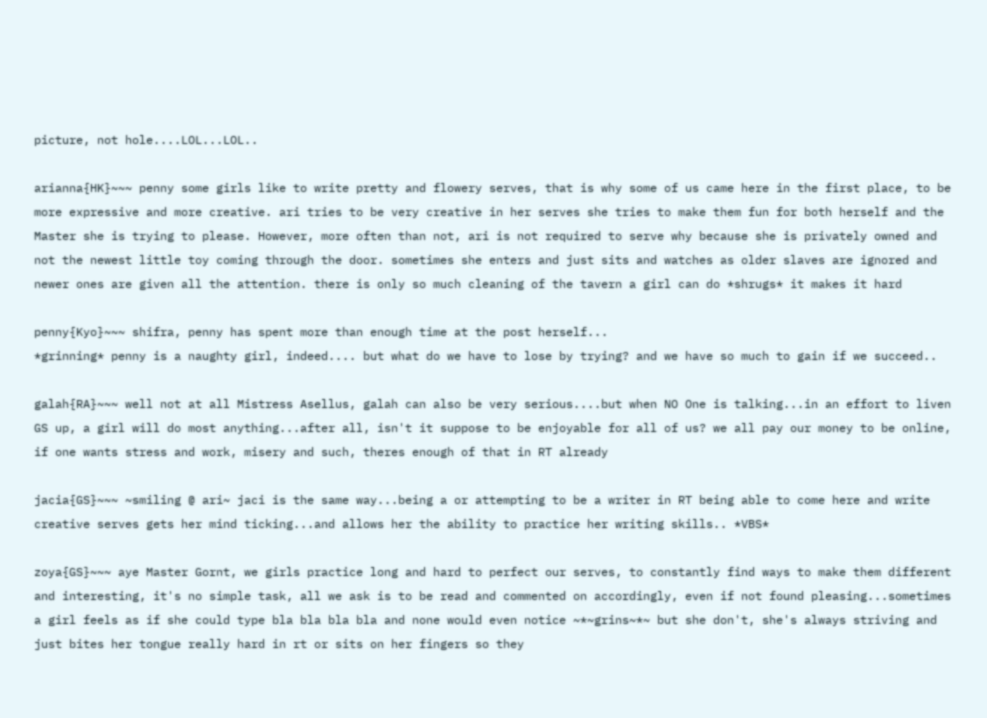picture, not hole....LOL...LOL..

arianna{HK}~~~ penny some girls like to write pretty and flowery serves, that is why some of us came here in the first place, to be more expressive and more creative. ari tries to be very creative in her serves she tries to make them fun for both herself and the Master she is trying to please. However, more often than not, ari is not required to serve why because she is privately owned and not the newest little toy coming through the door. sometimes she enters and just sits and watches as older slaves are ignored and newer ones are given all the attention. there is only so much cleaning of the tavern a girl can do *shrugs* it makes it hard

penny{Kyo}~~~ shifra, penny has spent more than enough time at the post herself...
*grinning* penny is a naughty girl, indeed.... but what do we have to lose by trying? and we have so much to gain if we succeed..

galah{RA}~~~ well not at all Mistress Asellus, galah can also be very serious....but when NO One is talking...in an effort to liven GS up, a girl will do most anything...after all, isn't it suppose to be enjoyable for all of us? we all pay our money to be online, if one wants stress and work, misery and such, theres enough of that in RT already

jacia{GS}~~~ ~smiling @ ari~ jaci is the same way...being a or attempting to be a writer in RT being able to come here and write creative serves gets her mind ticking...and allows her the ability to practice her writing skills.. *VBS*

zoya{GS}~~~ aye Master Gornt, we girls practice long and hard to perfect our serves, to constantly find ways to make them different and interesting, it's no simple task, all we ask is to be read and commented on accordingly, even if not found pleasing...sometimes a girl feels as if she could type bla bla bla bla and none would even notice ~*~grins~*~ but she don't, she's always striving and just bites her tongue really hard in rt or sits on her fingers so they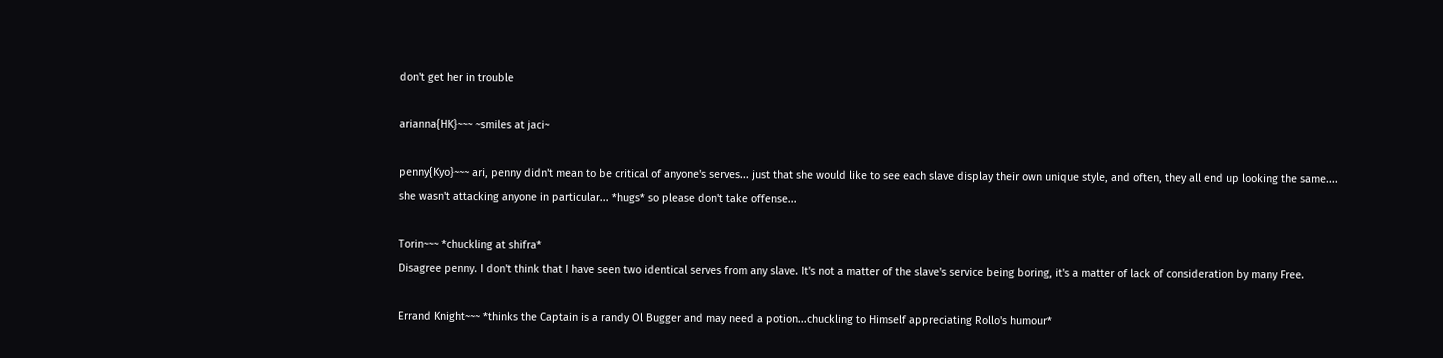don't get her in trouble

arianna{HK}~~~ ~smiles at jaci~

penny{Kyo}~~~ ari, penny didn't mean to be critical of anyone's serves... just that she would like to see each slave display their own unique style, and often, they all end up looking the same....
she wasn't attacking anyone in particular... *hugs* so please don't take offense...

Torin~~~ *chuckling at shifra*
Disagree penny. I don't think that I have seen two identical serves from any slave. It's not a matter of the slave's service being boring, it's a matter of lack of consideration by many Free.

Errand Knight~~~ *thinks the Captain is a randy Ol Bugger and may need a potion...chuckling to Himself appreciating Rollo's humour*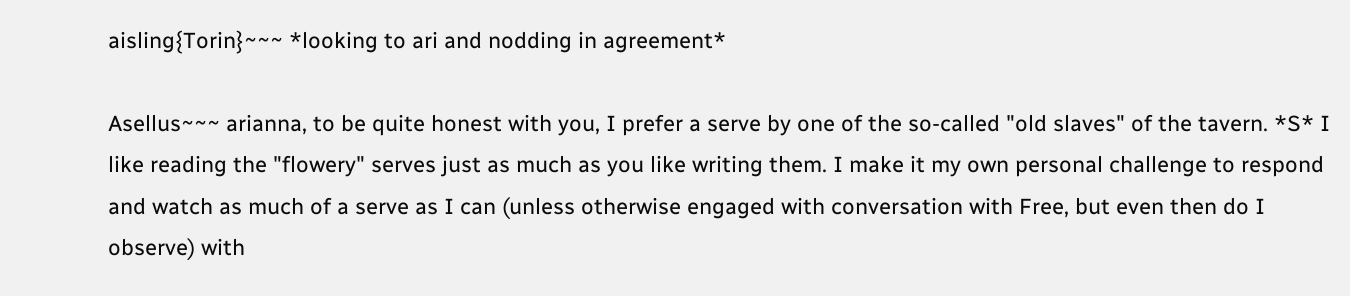aisling{Torin}~~~ *looking to ari and nodding in agreement*

Asellus~~~ arianna, to be quite honest with you, I prefer a serve by one of the so-called "old slaves" of the tavern. *S* I like reading the "flowery" serves just as much as you like writing them. I make it my own personal challenge to respond and watch as much of a serve as I can (unless otherwise engaged with conversation with Free, but even then do I observe) with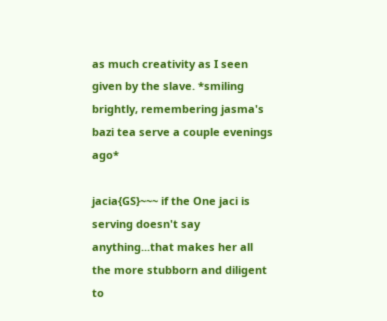as much creativity as I seen given by the slave. *smiling brightly, remembering jasma's bazi tea serve a couple evenings ago*

jacia{GS}~~~ if the One jaci is serving doesn't say anything...that makes her all the more stubborn and diligent to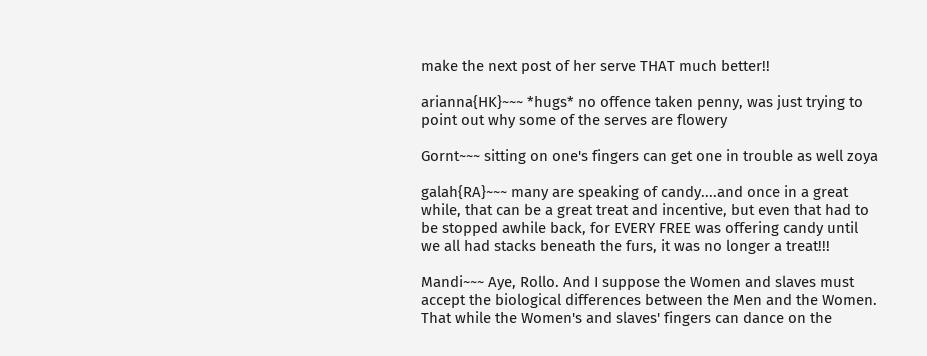make the next post of her serve THAT much better!!

arianna{HK}~~~ *hugs* no offence taken penny, was just trying to point out why some of the serves are flowery

Gornt~~~ sitting on one's fingers can get one in trouble as well zoya

galah{RA}~~~ many are speaking of candy....and once in a great while, that can be a great treat and incentive, but even that had to be stopped awhile back, for EVERY FREE was offering candy until we all had stacks beneath the furs, it was no longer a treat!!!

Mandi~~~ Aye, Rollo. And I suppose the Women and slaves must accept the biological differences between the Men and the Women. That while the Women's and slaves' fingers can dance on the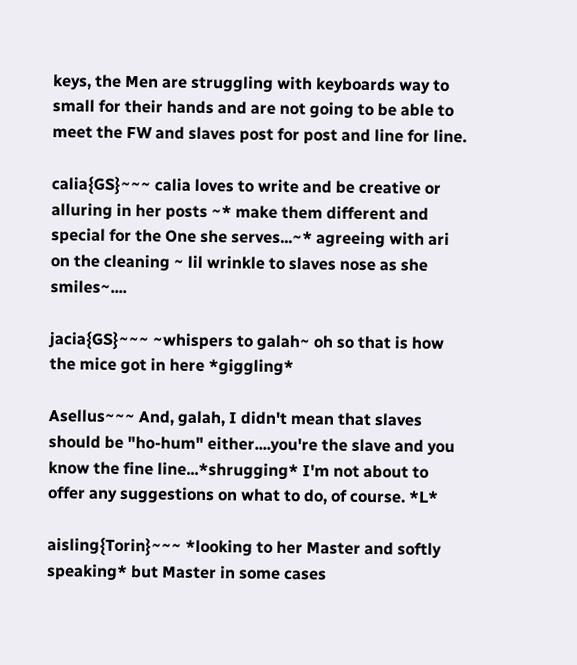keys, the Men are struggling with keyboards way to small for their hands and are not going to be able to meet the FW and slaves post for post and line for line.

calia{GS}~~~ calia loves to write and be creative or alluring in her posts ~* make them different and special for the One she serves...~* agreeing with ari on the cleaning ~ lil wrinkle to slaves nose as she smiles~....

jacia{GS}~~~ ~whispers to galah~ oh so that is how the mice got in here *giggling*

Asellus~~~ And, galah, I didn't mean that slaves should be "ho-hum" either....you're the slave and you know the fine line...*shrugging* I'm not about to offer any suggestions on what to do, of course. *L*

aisling{Torin}~~~ *looking to her Master and softly speaking* but Master in some cases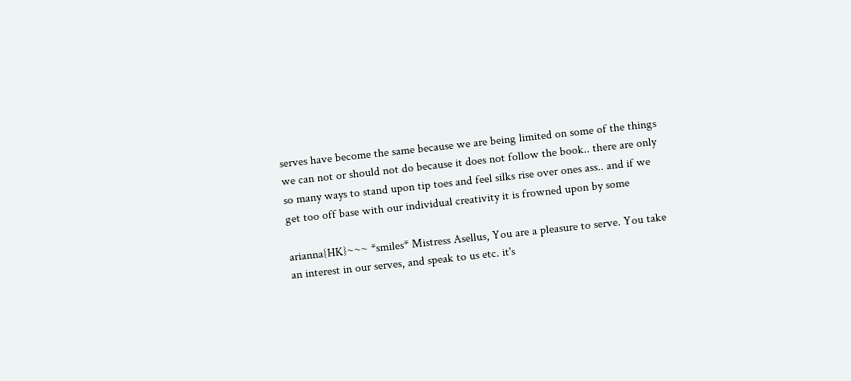serves have become the same because we are being limited on some of the things we can not or should not do because it does not follow the book.. there are only so many ways to stand upon tip toes and feel silks rise over ones ass.. and if we get too off base with our individual creativity it is frowned upon by some

arianna{HK}~~~ *smiles* Mistress Asellus, You are a pleasure to serve. You take an interest in our serves, and speak to us etc. it's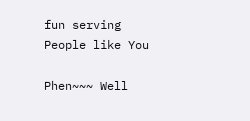fun serving People like You

Phen~~~ Well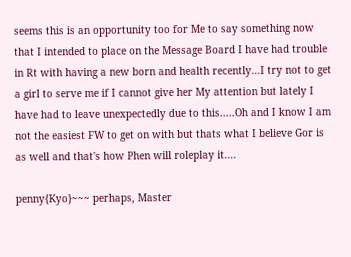seems this is an opportunity too for Me to say something now that I intended to place on the Message Board I have had trouble in Rt with having a new born and health recently...I try not to get a girl to serve me if I cannot give her My attention but lately I have had to leave unexpectedly due to this.....Oh and I know I am not the easiest FW to get on with but thats what I believe Gor is as well and that's how Phen will roleplay it....

penny{Kyo}~~~ perhaps, Master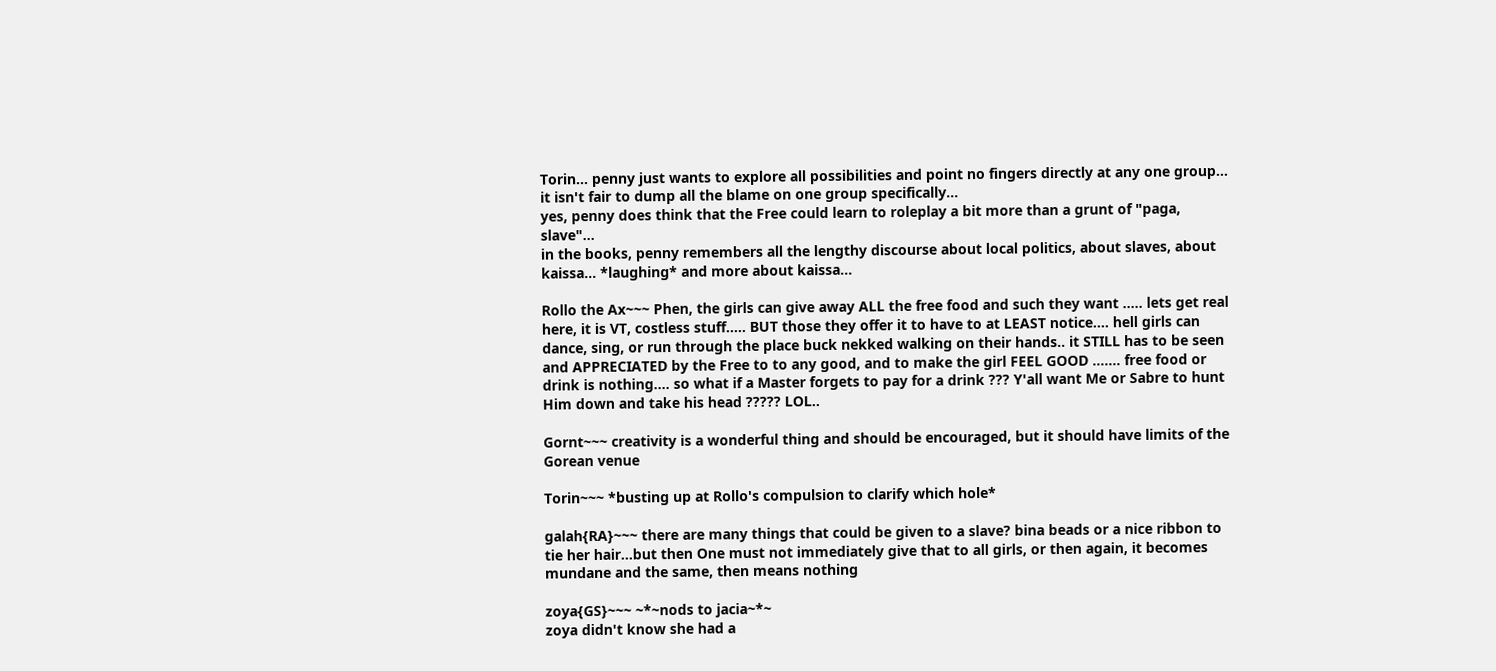Torin... penny just wants to explore all possibilities and point no fingers directly at any one group... it isn't fair to dump all the blame on one group specifically...
yes, penny does think that the Free could learn to roleplay a bit more than a grunt of "paga, slave"...
in the books, penny remembers all the lengthy discourse about local politics, about slaves, about kaissa... *laughing* and more about kaissa...

Rollo the Ax~~~ Phen, the girls can give away ALL the free food and such they want ..... lets get real here, it is VT, costless stuff..... BUT those they offer it to have to at LEAST notice.... hell girls can dance, sing, or run through the place buck nekked walking on their hands.. it STILL has to be seen and APPRECIATED by the Free to to any good, and to make the girl FEEL GOOD ....... free food or drink is nothing.... so what if a Master forgets to pay for a drink ??? Y'all want Me or Sabre to hunt Him down and take his head ????? LOL..

Gornt~~~ creativity is a wonderful thing and should be encouraged, but it should have limits of the Gorean venue

Torin~~~ *busting up at Rollo's compulsion to clarify which hole*

galah{RA}~~~ there are many things that could be given to a slave? bina beads or a nice ribbon to tie her hair...but then One must not immediately give that to all girls, or then again, it becomes mundane and the same, then means nothing

zoya{GS}~~~ ~*~nods to jacia~*~
zoya didn't know she had a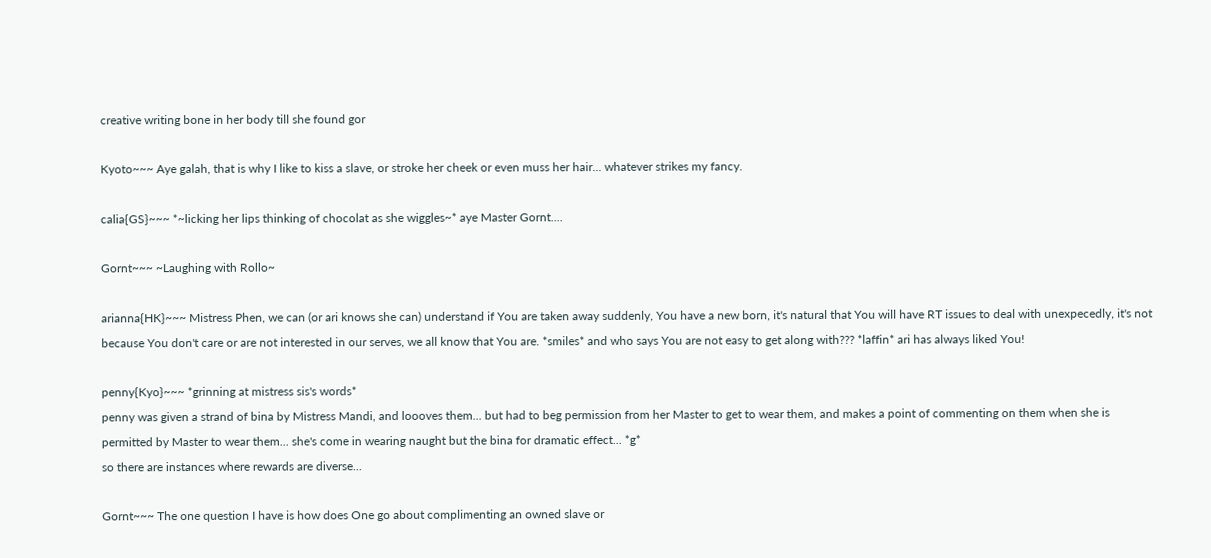creative writing bone in her body till she found gor

Kyoto~~~ Aye galah, that is why I like to kiss a slave, or stroke her cheek or even muss her hair... whatever strikes my fancy.

calia{GS}~~~ *~licking her lips thinking of chocolat as she wiggles~* aye Master Gornt....

Gornt~~~ ~Laughing with Rollo~

arianna{HK}~~~ Mistress Phen, we can (or ari knows she can) understand if You are taken away suddenly, You have a new born, it's natural that You will have RT issues to deal with unexpecedly, it's not because You don't care or are not interested in our serves, we all know that You are. *smiles* and who says You are not easy to get along with??? *laffin* ari has always liked You!

penny{Kyo}~~~ *grinning at mistress sis's words*
penny was given a strand of bina by Mistress Mandi, and loooves them... but had to beg permission from her Master to get to wear them, and makes a point of commenting on them when she is permitted by Master to wear them... she's come in wearing naught but the bina for dramatic effect... *g*
so there are instances where rewards are diverse...

Gornt~~~ The one question I have is how does One go about complimenting an owned slave or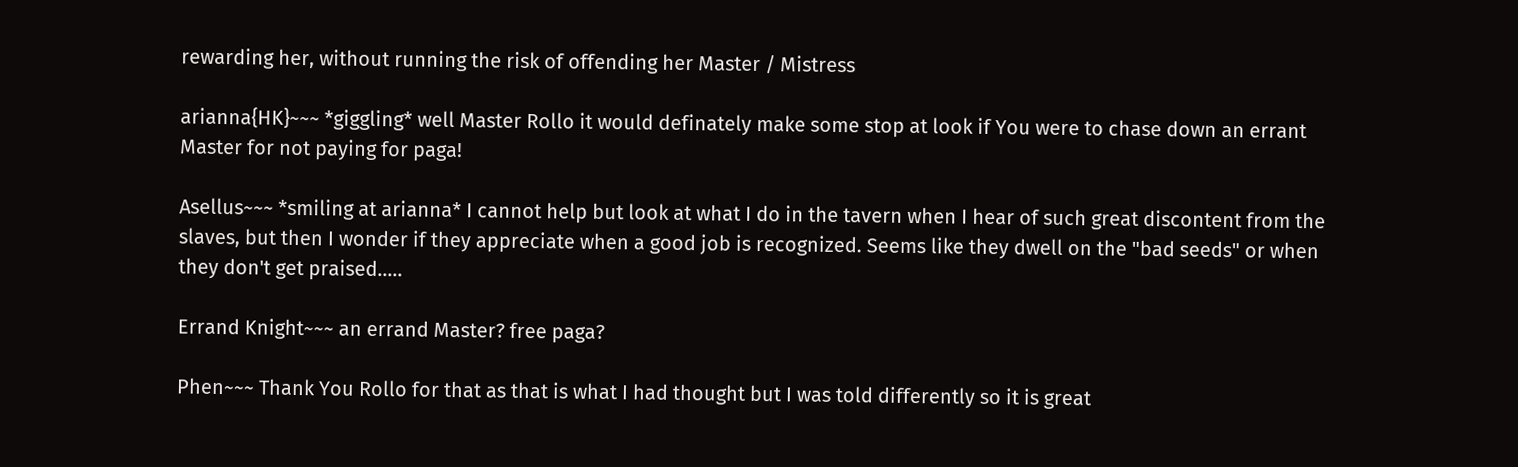rewarding her, without running the risk of offending her Master / Mistress

arianna{HK}~~~ *giggling* well Master Rollo it would definately make some stop at look if You were to chase down an errant Master for not paying for paga!

Asellus~~~ *smiling at arianna* I cannot help but look at what I do in the tavern when I hear of such great discontent from the slaves, but then I wonder if they appreciate when a good job is recognized. Seems like they dwell on the "bad seeds" or when they don't get praised.....

Errand Knight~~~ an errand Master? free paga?

Phen~~~ Thank You Rollo for that as that is what I had thought but I was told differently so it is great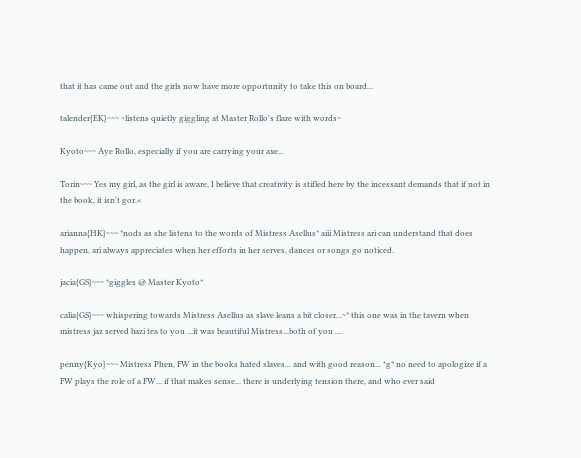that it has came out and the girls now have more opportunity to take this on board...

talender{EK}~~~ ~listens quietly giggling at Master Rollo's flare with words~

Kyoto~~~ Aye Rollo, especially if you are carrying your axe...

Torin~~~ Yes my girl, as the girl is aware, I believe that creativity is stifled here by the incessant demands that if not in the book, it isn't gor.<

arianna{HK}~~~ *nods as she listens to the words of Mistress Asellus* aiii Mistress ari can understand that does happen, ari always appreciates when her efforts in her serves, dances or songs go noticed.

jacia{GS}~~~ *giggles @ Master Kyoto*

calia{GS}~~~ whispering towards Mistress Asellus as slave leans a bit closer...~* this one was in the tavern when mistress jaz served bazi tea to you ...it was beautiful Mistress...both of you ....

penny{Kyo}~~~ Mistress Phen, FW in the books hated slaves... and with good reason... *g* no need to apologize if a FW plays the role of a FW... if that makes sense... there is underlying tension there, and who ever said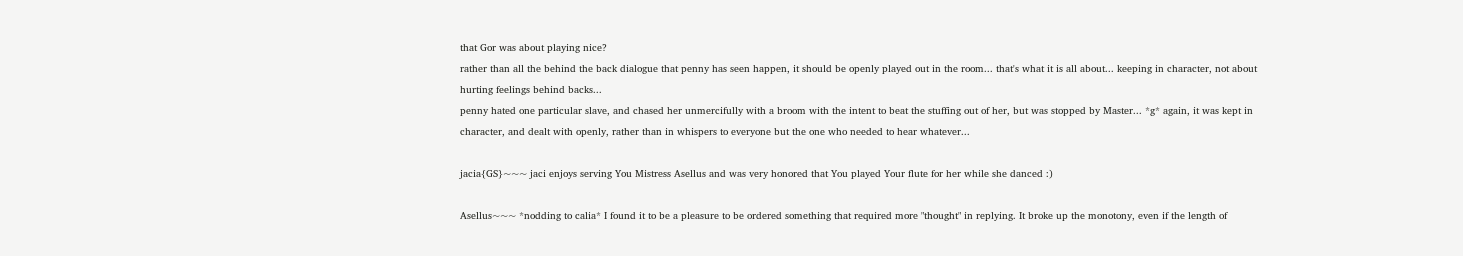that Gor was about playing nice?
rather than all the behind the back dialogue that penny has seen happen, it should be openly played out in the room... that's what it is all about... keeping in character, not about hurting feelings behind backs...
penny hated one particular slave, and chased her unmercifully with a broom with the intent to beat the stuffing out of her, but was stopped by Master... *g* again, it was kept in character, and dealt with openly, rather than in whispers to everyone but the one who needed to hear whatever...

jacia{GS}~~~ jaci enjoys serving You Mistress Asellus and was very honored that You played Your flute for her while she danced :)

Asellus~~~ *nodding to calia* I found it to be a pleasure to be ordered something that required more "thought" in replying. It broke up the monotony, even if the length of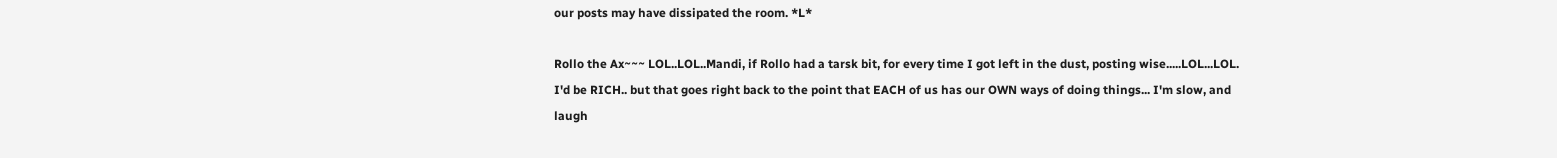our posts may have dissipated the room. *L*

Rollo the Ax~~~ LOL..LOL..Mandi, if Rollo had a tarsk bit, for every time I got left in the dust, posting wise.....LOL...LOL. I'd be RICH.. but that goes right back to the point that EACH of us has our OWN ways of doing things... I'm slow, and laugh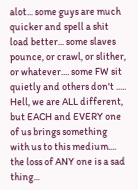alot... some guys are much quicker and spell a shit load better... some slaves pounce, or crawl, or slither, or whatever.... some FW sit quietly and others don't ..... Hell, we are ALL different, but EACH and EVERY one of us brings something with us to this medium.... the loss of ANY one is a sad thing...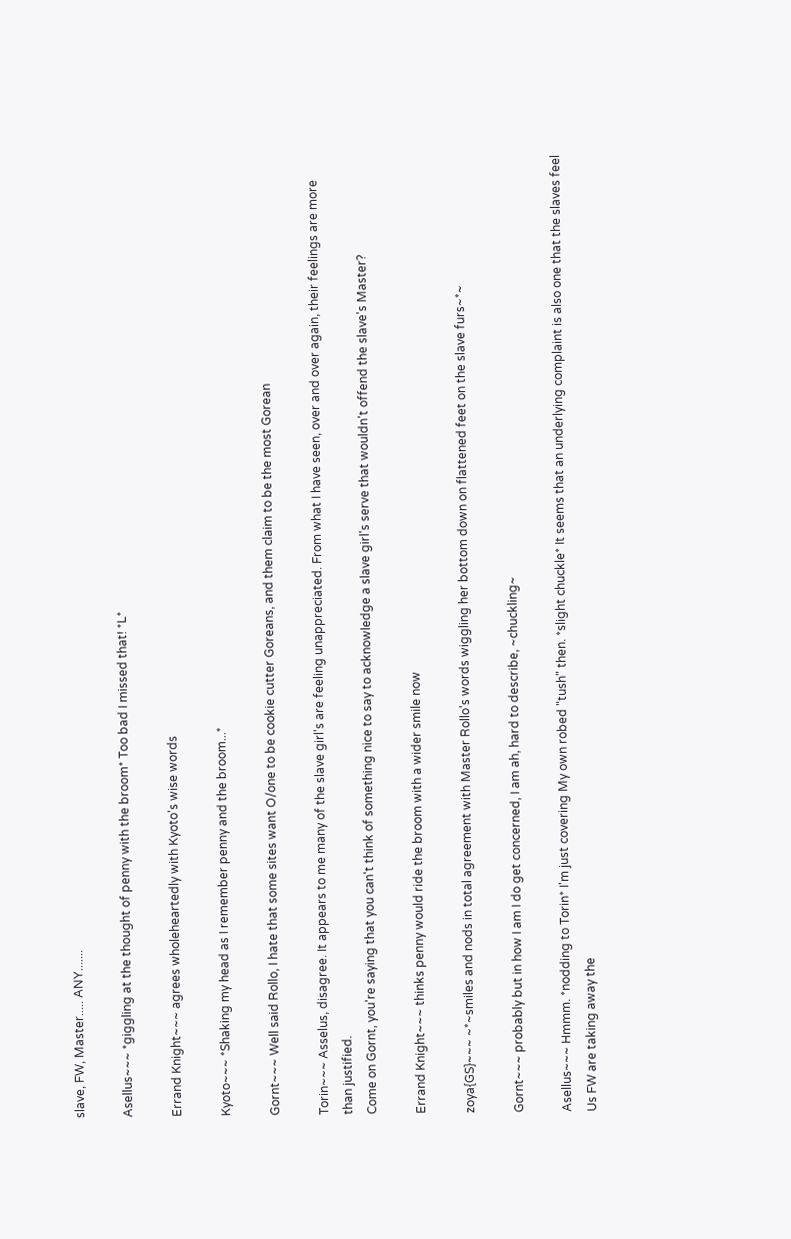slave, FW, Master..... ANY.......

Asellus~~~ *giggling at the thought of penny with the broom* Too bad I missed that! *L*

Errand Knight~~~ agrees wholeheartedly with Kyoto's wise words

Kyoto~~~ *Shaking my head as I remember penny and the broom...*

Gornt~~~ Well said Rollo, I hate that some sites want O/one to be cookie cutter Goreans, and them claim to be the most Gorean

Torin~~~ Asselus, disagree. It appears to me many of the slave girl's are feeling unappreciated. From what I have seen, over and over again, their feelings are more than justified.
Come on Gornt, you're saying that you can't think of something nice to say to acknowledge a slave girl's serve that wouldn't offend the slave's Master?

Errand Knight~~~ thinks penny would ride the broom with a wider smile now

zoya{GS}~~~ ~*~smiles and nods in total agreement with Master Rollo's words wiggling her bottom down on flattened feet on the slave furs~*~

Gornt~~~ probably but in how I am I do get concerned, I am ah, hard to describe, ~chuckling~

Asellus~~~ Hmmm. *nodding to Torin* I'm just covering My own robed "tush" then. *slight chuckle* It seems that an underlying complaint is also one that the slaves feel Us FW are taking away the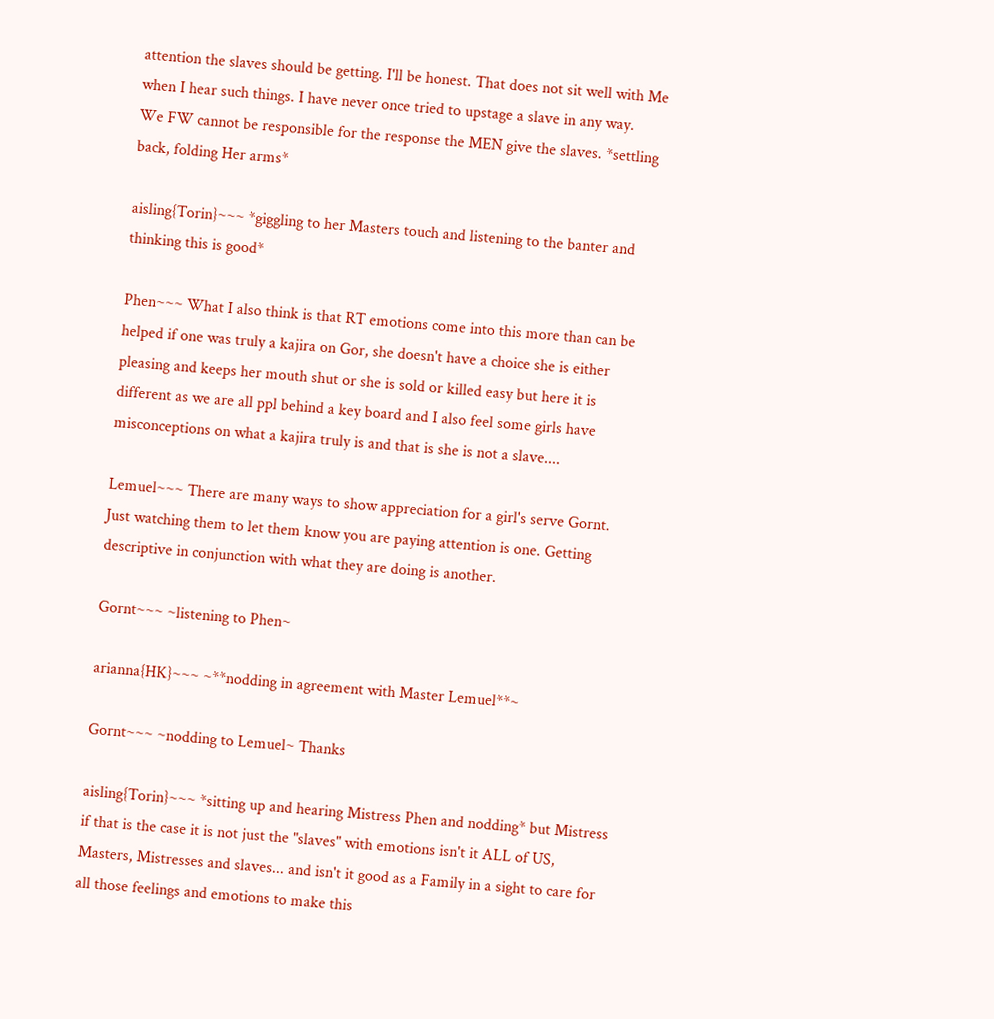attention the slaves should be getting. I'll be honest. That does not sit well with Me when I hear such things. I have never once tried to upstage a slave in any way.
We FW cannot be responsible for the response the MEN give the slaves. *settling back, folding Her arms*

aisling{Torin}~~~ *giggling to her Masters touch and listening to the banter and thinking this is good*

Phen~~~ What I also think is that RT emotions come into this more than can be helped if one was truly a kajira on Gor, she doesn't have a choice she is either pleasing and keeps her mouth shut or she is sold or killed easy but here it is different as we are all ppl behind a key board and I also feel some girls have misconceptions on what a kajira truly is and that is she is not a slave....

Lemuel~~~ There are many ways to show appreciation for a girl's serve Gornt. Just watching them to let them know you are paying attention is one. Getting descriptive in conjunction with what they are doing is another.

Gornt~~~ ~listening to Phen~

arianna{HK}~~~ ~**nodding in agreement with Master Lemuel**~

Gornt~~~ ~nodding to Lemuel~ Thanks

aisling{Torin}~~~ *sitting up and hearing Mistress Phen and nodding* but Mistress if that is the case it is not just the "slaves" with emotions isn't it ALL of US, Masters, Mistresses and slaves... and isn't it good as a Family in a sight to care for all those feelings and emotions to make this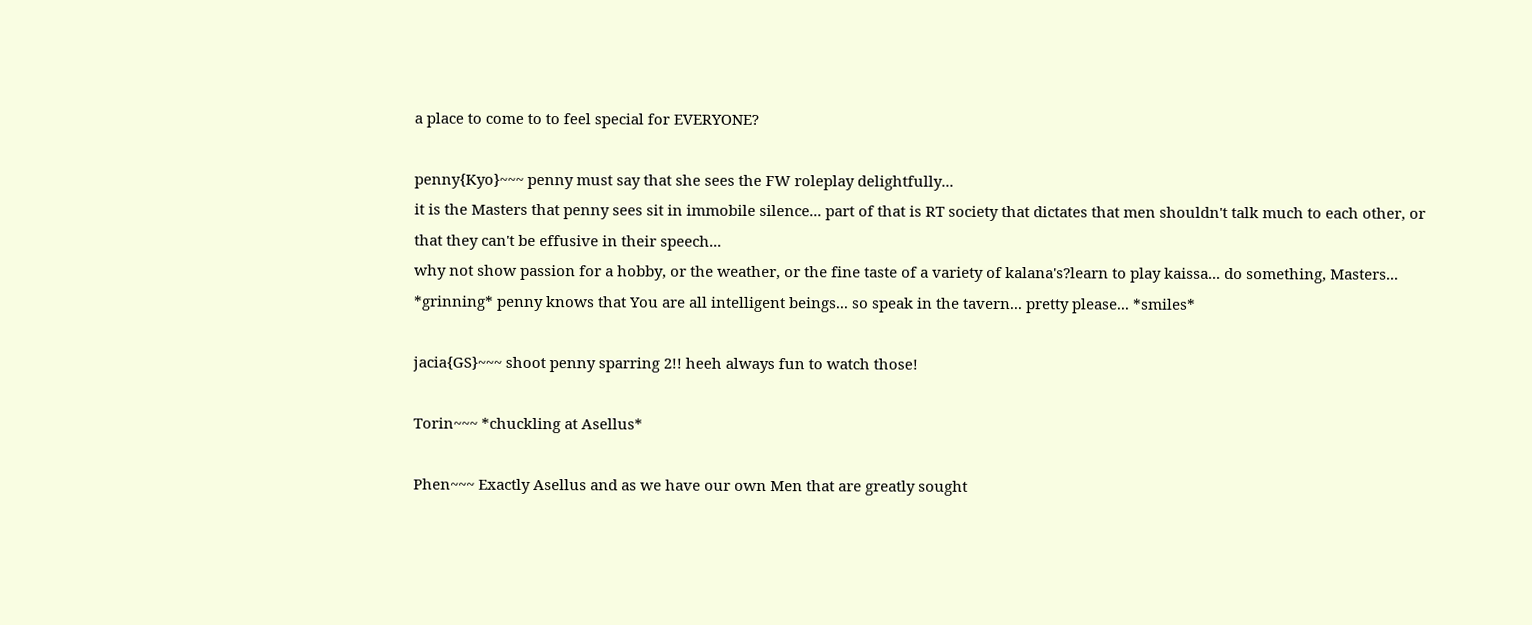a place to come to to feel special for EVERYONE?

penny{Kyo}~~~ penny must say that she sees the FW roleplay delightfully...
it is the Masters that penny sees sit in immobile silence... part of that is RT society that dictates that men shouldn't talk much to each other, or that they can't be effusive in their speech...
why not show passion for a hobby, or the weather, or the fine taste of a variety of kalana's?learn to play kaissa... do something, Masters... *grinning* penny knows that You are all intelligent beings... so speak in the tavern... pretty please... *smiles*

jacia{GS}~~~ shoot penny sparring 2!! heeh always fun to watch those!

Torin~~~ *chuckling at Asellus*

Phen~~~ Exactly Asellus and as we have our own Men that are greatly sought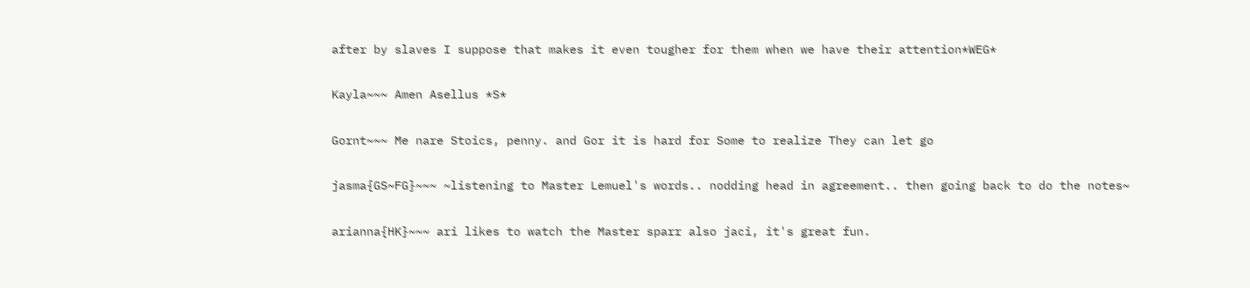after by slaves I suppose that makes it even tougher for them when we have their attention*WEG*

Kayla~~~ Amen Asellus *S*

Gornt~~~ Me nare Stoics, penny. and Gor it is hard for Some to realize They can let go

jasma{GS~FG}~~~ ~listening to Master Lemuel's words.. nodding head in agreement.. then going back to do the notes~

arianna{HK}~~~ ari likes to watch the Master sparr also jaci, it's great fun.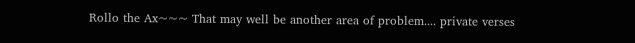Rollo the Ax~~~ That may well be another area of problem.... private verses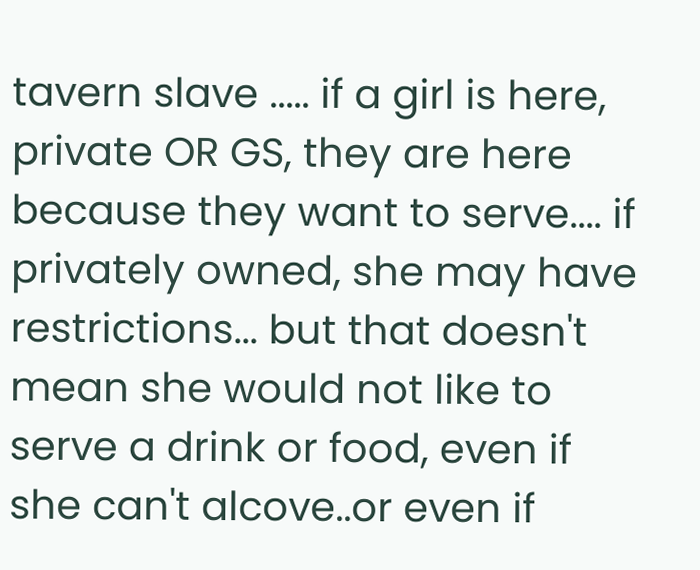tavern slave ..... if a girl is here, private OR GS, they are here because they want to serve.... if privately owned, she may have restrictions... but that doesn't mean she would not like to serve a drink or food, even if she can't alcove..or even if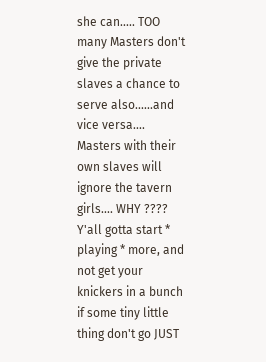she can..... TOO many Masters don't give the private slaves a chance to serve also......and vice versa.... Masters with their own slaves will ignore the tavern girls.... WHY ???? Y'all gotta start * playing * more, and not get your knickers in a bunch if some tiny little thing don't go JUST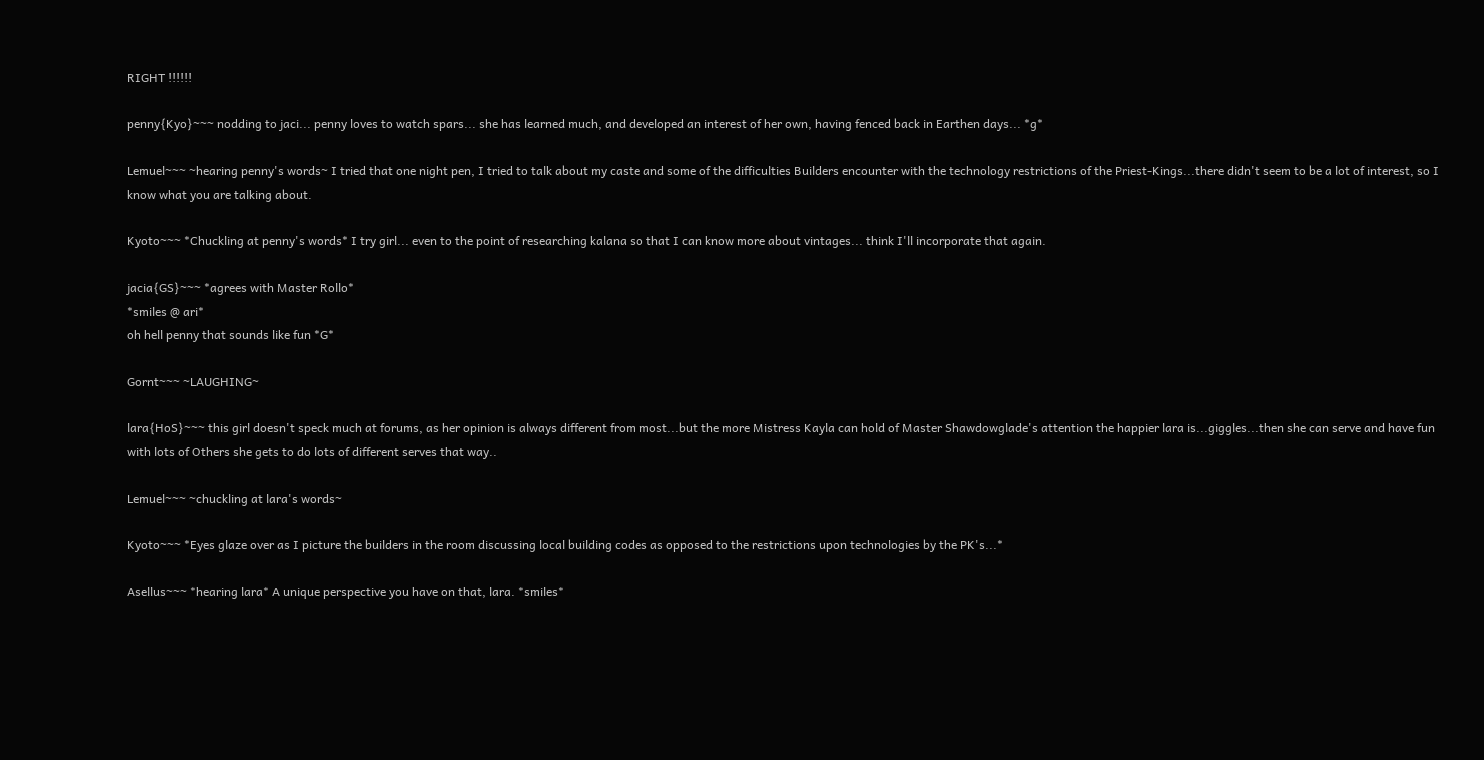RIGHT !!!!!!

penny{Kyo}~~~ nodding to jaci... penny loves to watch spars... she has learned much, and developed an interest of her own, having fenced back in Earthen days... *g*

Lemuel~~~ ~hearing penny's words~ I tried that one night pen, I tried to talk about my caste and some of the difficulties Builders encounter with the technology restrictions of the Priest-Kings...there didn't seem to be a lot of interest, so I know what you are talking about.

Kyoto~~~ *Chuckling at penny's words* I try girl... even to the point of researching kalana so that I can know more about vintages... think I'll incorporate that again.

jacia{GS}~~~ *agrees with Master Rollo*
*smiles @ ari*
oh hell penny that sounds like fun *G*

Gornt~~~ ~LAUGHING~

lara{HoS}~~~ this girl doesn't speck much at forums, as her opinion is always different from most...but the more Mistress Kayla can hold of Master Shawdowglade's attention the happier lara is...giggles...then she can serve and have fun with lots of Others she gets to do lots of different serves that way..

Lemuel~~~ ~chuckling at lara's words~

Kyoto~~~ *Eyes glaze over as I picture the builders in the room discussing local building codes as opposed to the restrictions upon technologies by the PK's...*

Asellus~~~ *hearing lara* A unique perspective you have on that, lara. *smiles*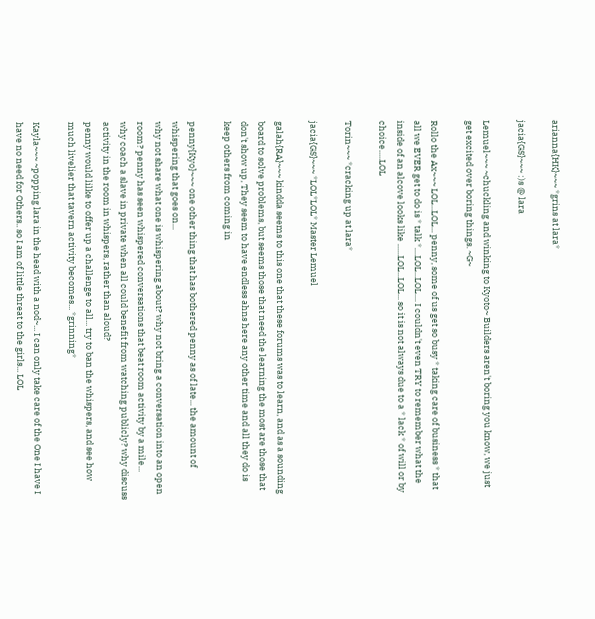arianna{HK}~~~ *grins at lara*

jacia{GS}~~~ :)s @ lara

Lemuel~~~ ~chuckling and winking to Kyoto~ Builders aren't boring you know, we just get excited over boring things. ~G~

Rollo the Ax~~~ LOL...LOL... penny, some of us get so busy * taking care of business * that all we EVER get to do is * talk *....LOL...LOL.... I couldn't even TRY to remember what the inside of an alcove looks like ......LOL...LOL... so it is not always due to a * lack * of will or by choice.....LOL

Torin~~~ *cracking up at lara*

jacia{GS}~~~ *LOL*LOL* Master Lemuel

galah{RA}~~~ kindda seems to this one that these forums was to learn, and as a sounding board to solve problems, but seems those that need the learning the most are those that don't show up, They seem to have endless ahns here any other time and all they do is keep others from coming in

penny{Kyo}~~~ one other thing that has bothered penny as of late... the amount of whispering that goes on...
why not share what one is whispering about? why not bring a conversation into an open room? penny has seen whispered conversations that beat room activity by a mile...
why coach a slave in private when all could benefit from watching publicly? why discuss activity in the room in whispers, rather than aloud?
penny would lilke to offer up a challenge to all... try to ban the whispers, and see how much livelier that tavern activity becomes... *grinning*

Kayla~~~ ~popping lara in the head with a nod~... I can only take care of the One I have I have no need for Others.. so I am of little threat to the girls... LOL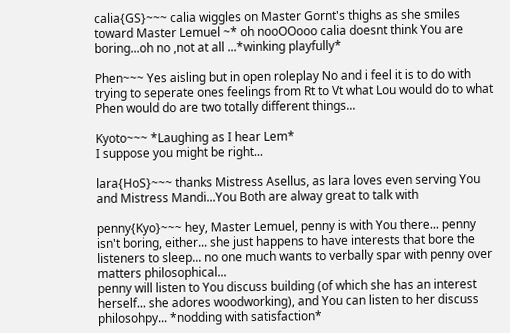calia{GS}~~~ calia wiggles on Master Gornt's thighs as she smiles toward Master Lemuel ~* oh nooOOooo calia doesnt think You are boring...oh no ,not at all ...*winking playfully*

Phen~~~ Yes aisling but in open roleplay No and i feel it is to do with trying to seperate ones feelings from Rt to Vt what Lou would do to what Phen would do are two totally different things...

Kyoto~~~ *Laughing as I hear Lem*
I suppose you might be right...

lara{HoS}~~~ thanks Mistress Asellus, as lara loves even serving You and Mistress Mandi...You Both are alway great to talk with

penny{Kyo}~~~ hey, Master Lemuel, penny is with You there... penny isn't boring, either... she just happens to have interests that bore the listeners to sleep... no one much wants to verbally spar with penny over matters philosophical...
penny will listen to You discuss building (of which she has an interest herself... she adores woodworking), and You can listen to her discuss philosohpy... *nodding with satisfaction*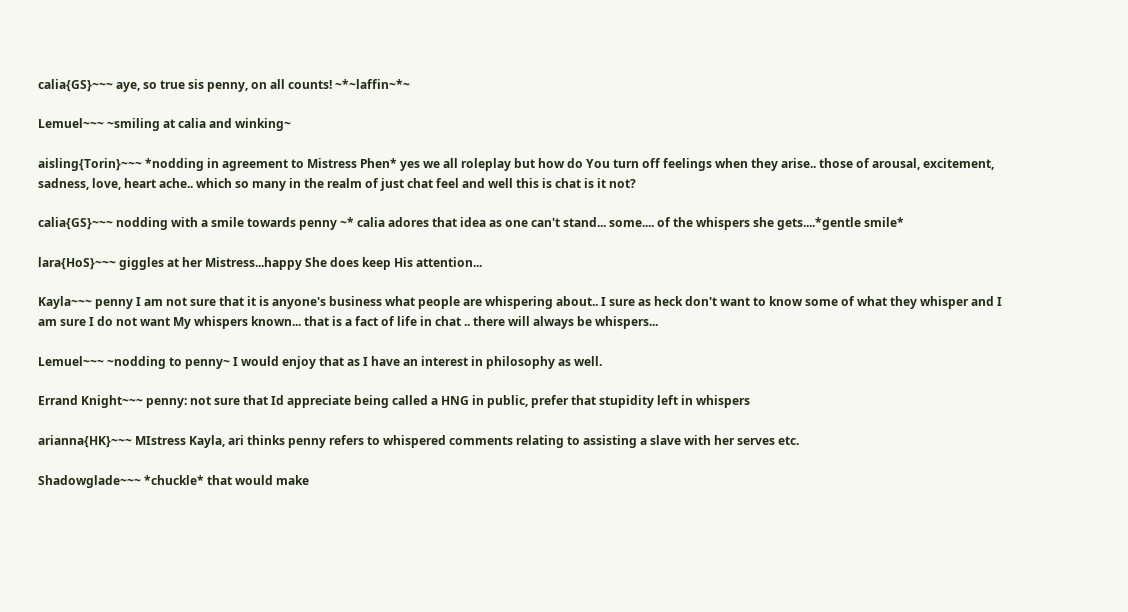calia{GS}~~~ aye, so true sis penny, on all counts! ~*~laffin~*~

Lemuel~~~ ~smiling at calia and winking~

aisling{Torin}~~~ *nodding in agreement to Mistress Phen* yes we all roleplay but how do You turn off feelings when they arise.. those of arousal, excitement, sadness, love, heart ache.. which so many in the realm of just chat feel and well this is chat is it not?

calia{GS}~~~ nodding with a smile towards penny ~* calia adores that idea as one can't stand... some.... of the whispers she gets....*gentle smile*

lara{HoS}~~~ giggles at her Mistress...happy She does keep His attention...

Kayla~~~ penny I am not sure that it is anyone's business what people are whispering about.. I sure as heck don't want to know some of what they whisper and I am sure I do not want My whispers known... that is a fact of life in chat .. there will always be whispers...

Lemuel~~~ ~nodding to penny~ I would enjoy that as I have an interest in philosophy as well.

Errand Knight~~~ penny: not sure that Id appreciate being called a HNG in public, prefer that stupidity left in whispers

arianna{HK}~~~ MIstress Kayla, ari thinks penny refers to whispered comments relating to assisting a slave with her serves etc.

Shadowglade~~~ *chuckle* that would make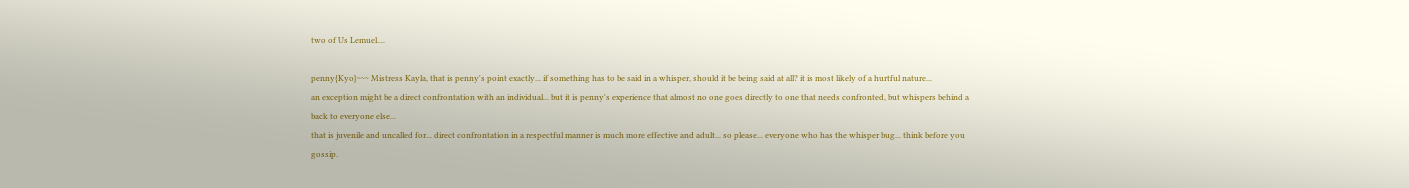two of Us Lemuel....

penny{Kyo}~~~ Mistress Kayla, that is penny's point exactly... if something has to be said in a whisper, should it be being said at all? it is most likely of a hurtful nature...
an exception might be a direct confrontation with an individual... but it is penny's experience that almost no one goes directly to one that needs confronted, but whispers behind a back to everyone else...
that is juvenile and uncalled for... direct confrontation in a respectful manner is much more effective and adult... so please... everyone who has the whisper bug... think before you gossip.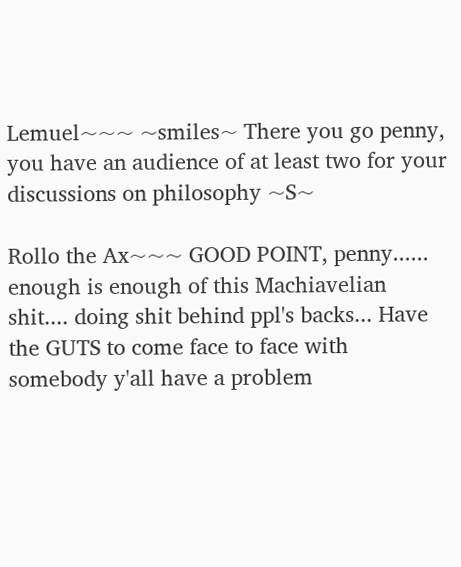Lemuel~~~ ~smiles~ There you go penny, you have an audience of at least two for your discussions on philosophy ~S~

Rollo the Ax~~~ GOOD POINT, penny...... enough is enough of this Machiavelian shit.... doing shit behind ppl's backs... Have the GUTS to come face to face with somebody y'all have a problem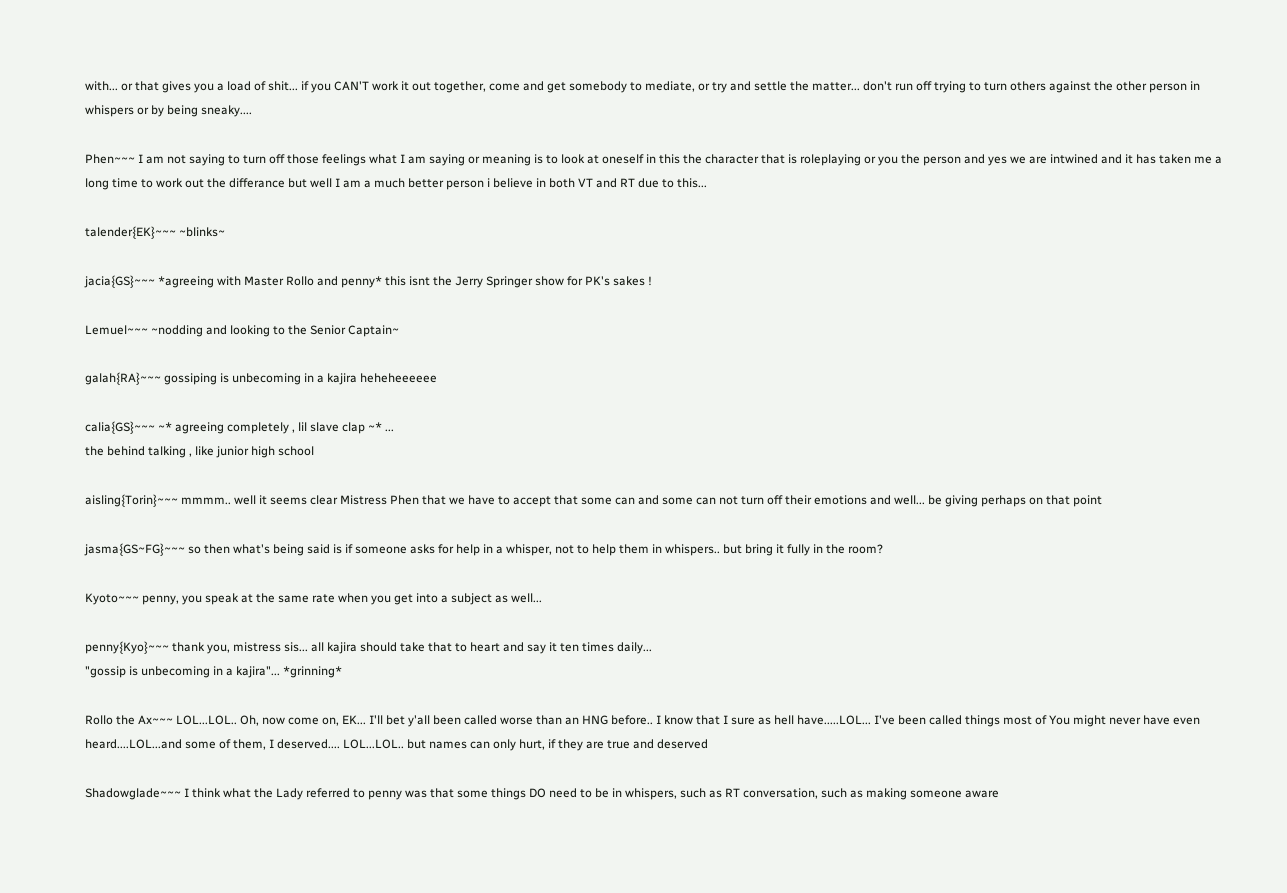with... or that gives you a load of shit... if you CAN'T work it out together, come and get somebody to mediate, or try and settle the matter... don't run off trying to turn others against the other person in whispers or by being sneaky....

Phen~~~ I am not saying to turn off those feelings what I am saying or meaning is to look at oneself in this the character that is roleplaying or you the person and yes we are intwined and it has taken me a long time to work out the differance but well I am a much better person i believe in both VT and RT due to this...

talender{EK}~~~ ~blinks~

jacia{GS}~~~ *agreeing with Master Rollo and penny* this isnt the Jerry Springer show for PK's sakes !

Lemuel~~~ ~nodding and looking to the Senior Captain~

galah{RA}~~~ gossiping is unbecoming in a kajira heheheeeeee

calia{GS}~~~ ~* agreeing completely , lil slave clap ~* ...
the behind talking , like junior high school

aisling{Torin}~~~ mmmm.. well it seems clear Mistress Phen that we have to accept that some can and some can not turn off their emotions and well... be giving perhaps on that point

jasma{GS~FG}~~~ so then what's being said is if someone asks for help in a whisper, not to help them in whispers.. but bring it fully in the room?

Kyoto~~~ penny, you speak at the same rate when you get into a subject as well...

penny{Kyo}~~~ thank you, mistress sis... all kajira should take that to heart and say it ten times daily...
"gossip is unbecoming in a kajira"... *grinning*

Rollo the Ax~~~ LOL...LOL.. Oh, now come on, EK... I'll bet y'all been called worse than an HNG before.. I know that I sure as hell have.....LOL... I've been called things most of You might never have even heard....LOL...and some of them, I deserved.... LOL...LOL.. but names can only hurt, if they are true and deserved

Shadowglade~~~ I think what the Lady referred to penny was that some things DO need to be in whispers, such as RT conversation, such as making someone aware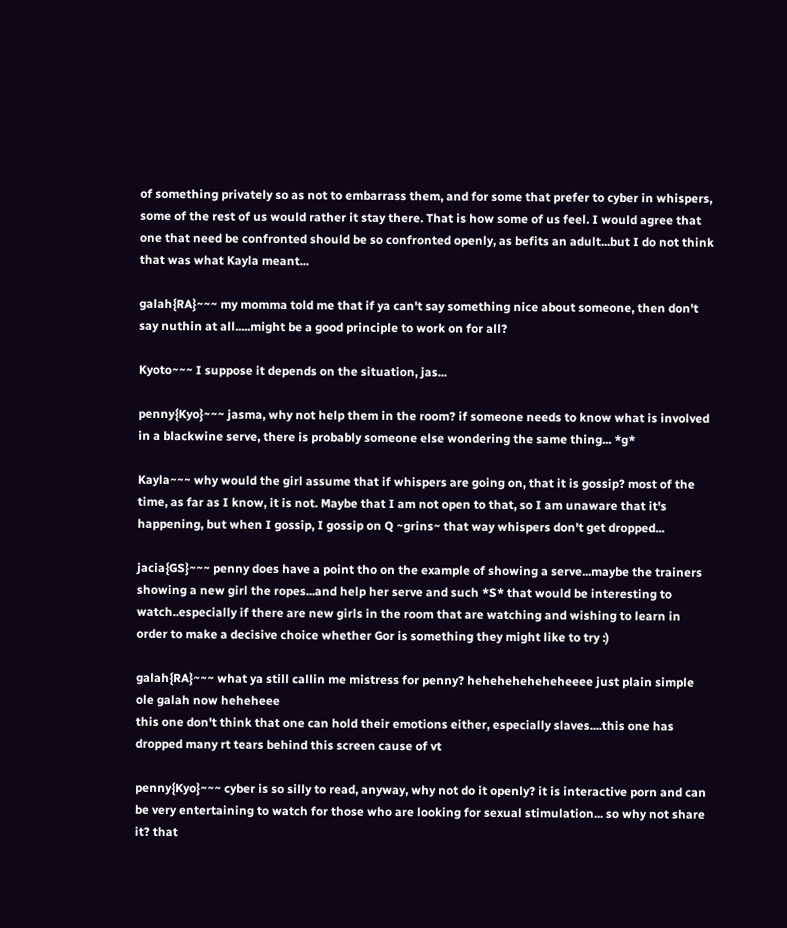of something privately so as not to embarrass them, and for some that prefer to cyber in whispers, some of the rest of us would rather it stay there. That is how some of us feel. I would agree that one that need be confronted should be so confronted openly, as befits an adult...but I do not think that was what Kayla meant...

galah{RA}~~~ my momma told me that if ya can't say something nice about someone, then don't say nuthin at all.....might be a good principle to work on for all?

Kyoto~~~ I suppose it depends on the situation, jas...

penny{Kyo}~~~ jasma, why not help them in the room? if someone needs to know what is involved in a blackwine serve, there is probably someone else wondering the same thing... *g*

Kayla~~~ why would the girl assume that if whispers are going on, that it is gossip? most of the time, as far as I know, it is not. Maybe that I am not open to that, so I am unaware that it's happening, but when I gossip, I gossip on Q ~grins~ that way whispers don't get dropped...

jacia{GS}~~~ penny does have a point tho on the example of showing a serve...maybe the trainers showing a new girl the ropes...and help her serve and such *S* that would be interesting to watch..especially if there are new girls in the room that are watching and wishing to learn in order to make a decisive choice whether Gor is something they might like to try :)

galah{RA}~~~ what ya still callin me mistress for penny? heheheheheheheeee just plain simple ole galah now heheheee
this one don't think that one can hold their emotions either, especially slaves....this one has dropped many rt tears behind this screen cause of vt

penny{Kyo}~~~ cyber is so silly to read, anyway, why not do it openly? it is interactive porn and can be very entertaining to watch for those who are looking for sexual stimulation... so why not share it? that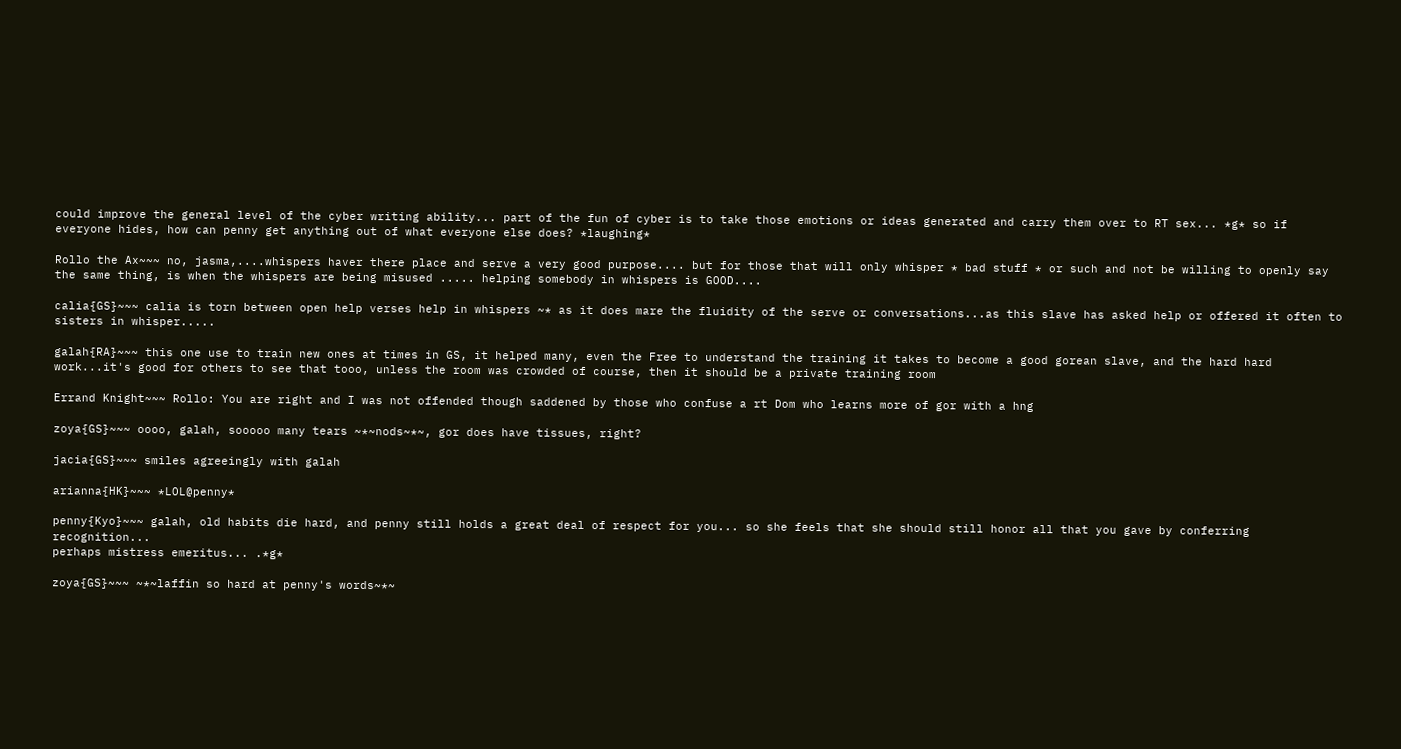could improve the general level of the cyber writing ability... part of the fun of cyber is to take those emotions or ideas generated and carry them over to RT sex... *g* so if everyone hides, how can penny get anything out of what everyone else does? *laughing*

Rollo the Ax~~~ no, jasma,....whispers haver there place and serve a very good purpose.... but for those that will only whisper * bad stuff * or such and not be willing to openly say the same thing, is when the whispers are being misused ..... helping somebody in whispers is GOOD....

calia{GS}~~~ calia is torn between open help verses help in whispers ~* as it does mare the fluidity of the serve or conversations...as this slave has asked help or offered it often to sisters in whisper.....

galah{RA}~~~ this one use to train new ones at times in GS, it helped many, even the Free to understand the training it takes to become a good gorean slave, and the hard hard work...it's good for others to see that tooo, unless the room was crowded of course, then it should be a private training room

Errand Knight~~~ Rollo: You are right and I was not offended though saddened by those who confuse a rt Dom who learns more of gor with a hng

zoya{GS}~~~ oooo, galah, sooooo many tears ~*~nods~*~, gor does have tissues, right?

jacia{GS}~~~ smiles agreeingly with galah

arianna{HK}~~~ *LOL@penny*

penny{Kyo}~~~ galah, old habits die hard, and penny still holds a great deal of respect for you... so she feels that she should still honor all that you gave by conferring recognition...
perhaps mistress emeritus... .*g*

zoya{GS}~~~ ~*~laffin so hard at penny's words~*~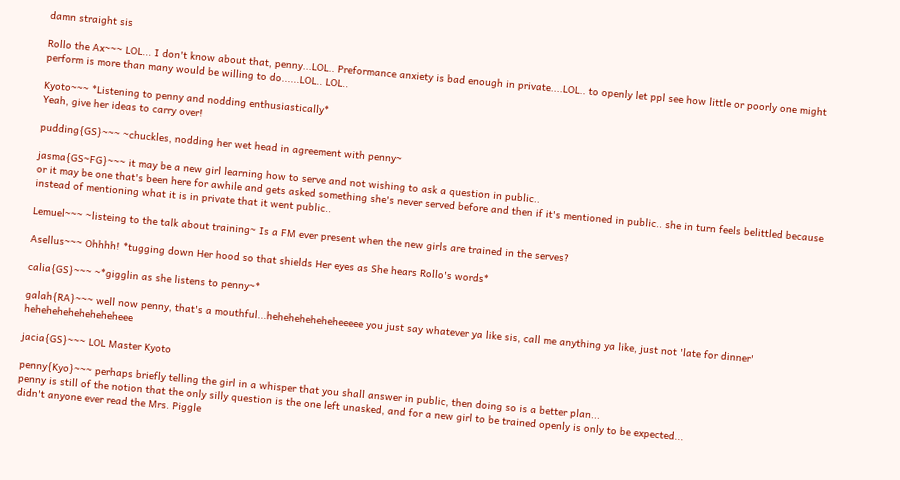damn straight sis

Rollo the Ax~~~ LOL... I don't know about that, penny...LOL.. Preformance anxiety is bad enough in private....LOL.. to openly let ppl see how little or poorly one might perform is more than many would be willing to do......LOL.. LOL..

Kyoto~~~ *Listening to penny and nodding enthusiastically*
Yeah, give her ideas to carry over!

pudding{GS}~~~ ~chuckles, nodding her wet head in agreement with penny~

jasma{GS~FG}~~~ it may be a new girl learning how to serve and not wishing to ask a question in public..
or it may be one that's been here for awhile and gets asked something she's never served before and then if it's mentioned in public.. she in turn feels belittled because instead of mentioning what it is in private that it went public..

Lemuel~~~ ~listeing to the talk about training~ Is a FM ever present when the new girls are trained in the serves?

Asellus~~~ Ohhhh! *tugging down Her hood so that shields Her eyes as She hears Rollo's words*

calia{GS}~~~ ~*gigglin as she listens to penny~*

galah{RA}~~~ well now penny, that's a mouthful...heheheheheheheeeee you just say whatever ya like sis, call me anything ya like, just not 'late for dinner' heheheheheheheheheee

jacia{GS}~~~ LOL Master Kyoto

penny{Kyo}~~~ perhaps briefly telling the girl in a whisper that you shall answer in public, then doing so is a better plan...
penny is still of the notion that the only silly question is the one left unasked, and for a new girl to be trained openly is only to be expected...
didn't anyone ever read the Mrs. Piggle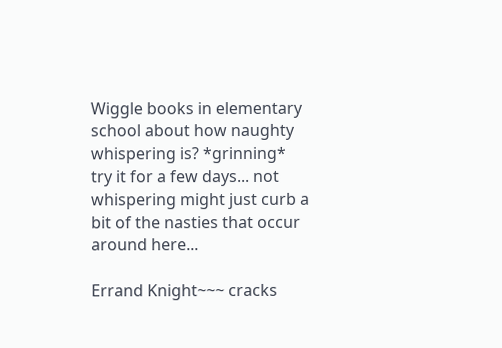Wiggle books in elementary school about how naughty whispering is? *grinning*
try it for a few days... not whispering might just curb a bit of the nasties that occur around here...

Errand Knight~~~ cracks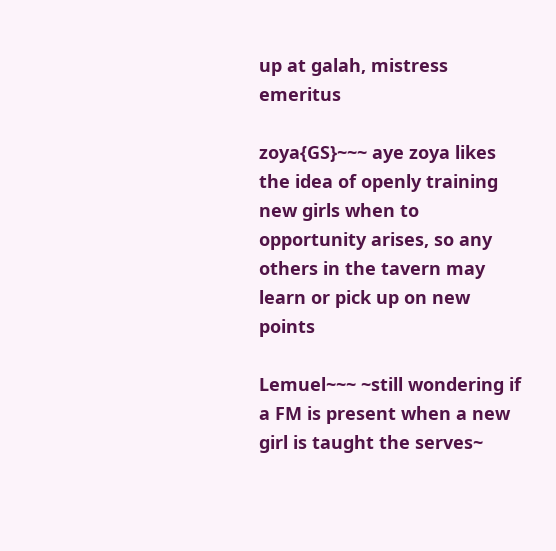up at galah, mistress emeritus

zoya{GS}~~~ aye zoya likes the idea of openly training new girls when to opportunity arises, so any others in the tavern may learn or pick up on new points

Lemuel~~~ ~still wondering if a FM is present when a new girl is taught the serves~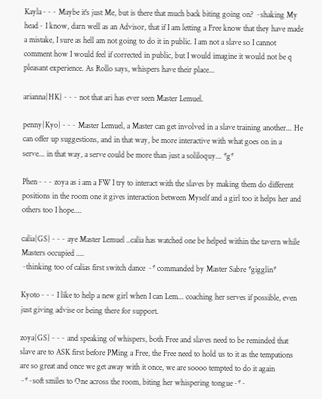Kayla~~~ Maybe it's just Me, but is there that much back biting going on? ~shaking My head~ I know, darn well as an Advisor, that if I am letting a Free know that they have made a mistake, I sure as hell am not going to do it in public. I am not a slave so I cannot comment how I would feel if corrected in public, but I would imagine it would not be q pleasant experience. As Rollo says, whispers have their place...

arianna{HK}~~~ not that ari has ever seen Master Lemuel.

penny{Kyo}~~~ Master Lemuel, a Master can get involved in a slave training another... He can offer up suggestions, and in that way, be more interactive with what goes on in a serve... in that way, a serve could be more than just a soliloquy... *g*

Phen~~~ zoya as i am a FW I try to interact with the slaves by making them do different positions in the room one it gives interaction between Myself and a girl too it helps her and others too I hope....

calia{GS}~~~ aye Master Lemuel ..calia has watched one be helped within the tavern while Masters occupied ....
~thinking too of calias first switch dance ~* commanded by Master Sabre *gigglin*

Kyoto~~~ I like to help a new girl when I can Lem... coaching her serves if possible, even just giving advise or being there for support.

zoya{GS}~~~ and speaking of whispers, both Free and slaves need to be reminded that slave are to ASK first before PMing a Free, the Free need to hold us to it as the tempations are so great and once we get away with it once, we are soooo tempted to do it again
~*~soft smiles to One across the room, biting her whispering tongue~*~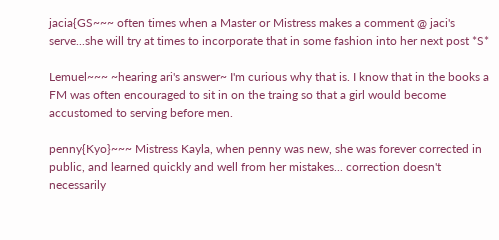jacia{GS~~~ often times when a Master or Mistress makes a comment @ jaci's serve...she will try at times to incorporate that in some fashion into her next post *S*

Lemuel~~~ ~hearing ari's answer~ I'm curious why that is. I know that in the books a FM was often encouraged to sit in on the traing so that a girl would become accustomed to serving before men.

penny{Kyo}~~~ Mistress Kayla, when penny was new, she was forever corrected in public, and learned quickly and well from her mistakes... correction doesn't necessarily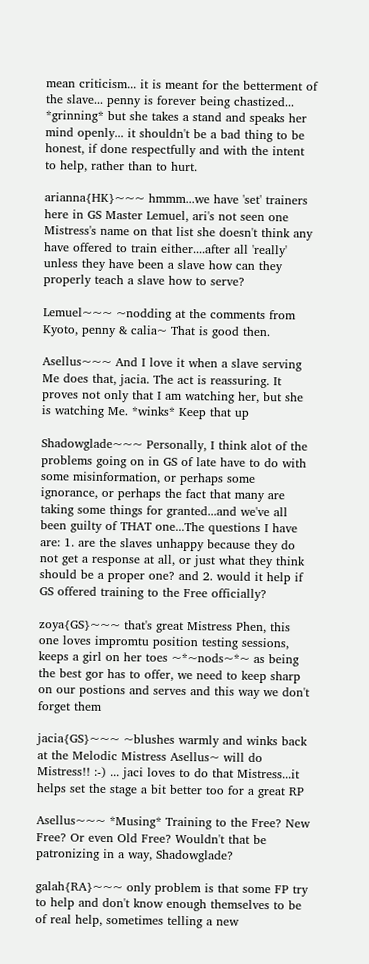mean criticism... it is meant for the betterment of the slave... penny is forever being chastized... *grinning* but she takes a stand and speaks her mind openly... it shouldn't be a bad thing to be honest, if done respectfully and with the intent to help, rather than to hurt.

arianna{HK}~~~ hmmm...we have 'set' trainers here in GS Master Lemuel, ari's not seen one Mistress's name on that list she doesn't think any have offered to train either....after all 'really' unless they have been a slave how can they properly teach a slave how to serve?

Lemuel~~~ ~nodding at the comments from Kyoto, penny & calia~ That is good then.

Asellus~~~ And I love it when a slave serving Me does that, jacia. The act is reassuring. It proves not only that I am watching her, but she is watching Me. *winks* Keep that up

Shadowglade~~~ Personally, I think alot of the problems going on in GS of late have to do with some misinformation, or perhaps some ignorance, or perhaps the fact that many are taking some things for granted...and we've all been guilty of THAT one...The questions I have are: 1. are the slaves unhappy because they do not get a response at all, or just what they think should be a proper one? and 2. would it help if GS offered training to the Free officially?

zoya{GS}~~~ that's great Mistress Phen, this one loves impromtu position testing sessions, keeps a girl on her toes ~*~nods~*~ as being the best gor has to offer, we need to keep sharp on our postions and serves and this way we don't forget them

jacia{GS}~~~ ~blushes warmly and winks back at the Melodic Mistress Asellus~ will do Mistress!! :-) ... jaci loves to do that Mistress...it helps set the stage a bit better too for a great RP

Asellus~~~ *Musing* Training to the Free? New Free? Or even Old Free? Wouldn't that be patronizing in a way, Shadowglade?

galah{RA}~~~ only problem is that some FP try to help and don't know enough themselves to be of real help, sometimes telling a new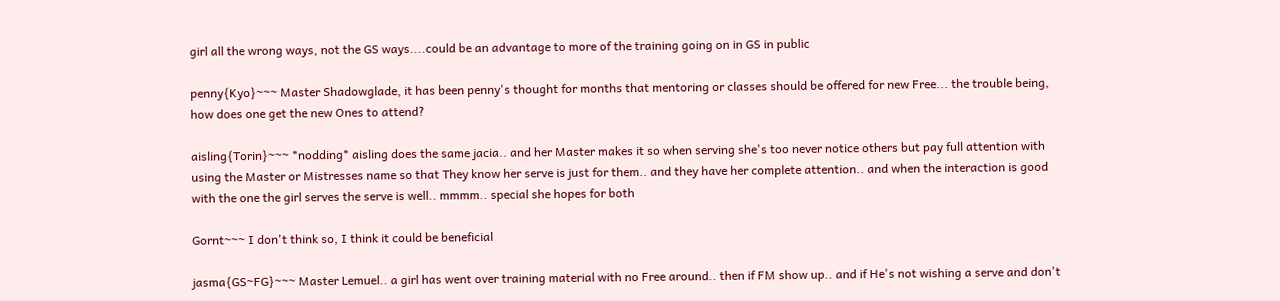girl all the wrong ways, not the GS ways....could be an advantage to more of the training going on in GS in public

penny{Kyo}~~~ Master Shadowglade, it has been penny's thought for months that mentoring or classes should be offered for new Free... the trouble being, how does one get the new Ones to attend?

aisling{Torin}~~~ *nodding* aisling does the same jacia.. and her Master makes it so when serving she's too never notice others but pay full attention with using the Master or Mistresses name so that They know her serve is just for them.. and they have her complete attention.. and when the interaction is good with the one the girl serves the serve is well.. mmmm.. special she hopes for both

Gornt~~~ I don't think so, I think it could be beneficial

jasma{GS~FG}~~~ Master Lemuel.. a girl has went over training material with no Free around.. then if FM show up.. and if He's not wishing a serve and don't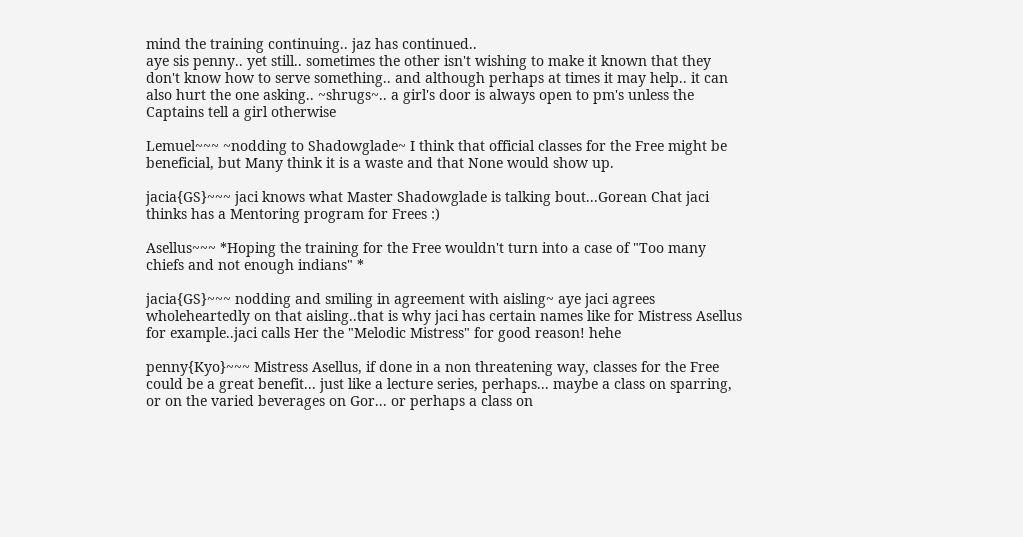mind the training continuing.. jaz has continued..
aye sis penny.. yet still.. sometimes the other isn't wishing to make it known that they don't know how to serve something.. and although perhaps at times it may help.. it can also hurt the one asking.. ~shrugs~.. a girl's door is always open to pm's unless the Captains tell a girl otherwise

Lemuel~~~ ~nodding to Shadowglade~ I think that official classes for the Free might be beneficial, but Many think it is a waste and that None would show up.

jacia{GS}~~~ jaci knows what Master Shadowglade is talking bout...Gorean Chat jaci thinks has a Mentoring program for Frees :)

Asellus~~~ *Hoping the training for the Free wouldn't turn into a case of "Too many chiefs and not enough indians" *

jacia{GS}~~~ nodding and smiling in agreement with aisling~ aye jaci agrees wholeheartedly on that aisling..that is why jaci has certain names like for Mistress Asellus for example..jaci calls Her the "Melodic Mistress" for good reason! hehe

penny{Kyo}~~~ Mistress Asellus, if done in a non threatening way, classes for the Free could be a great benefit... just like a lecture series, perhaps... maybe a class on sparring, or on the varied beverages on Gor... or perhaps a class on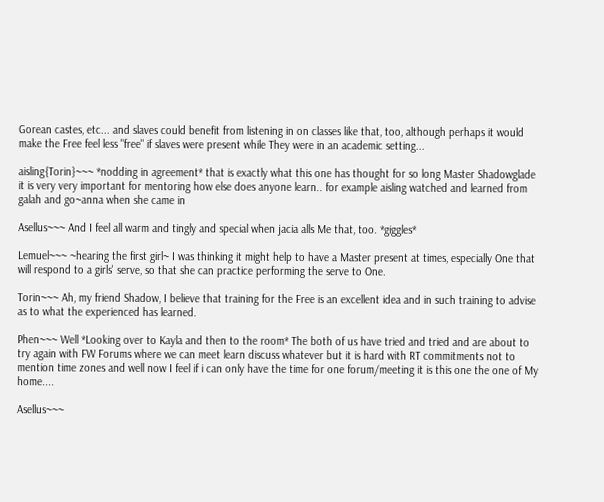Gorean castes, etc... and slaves could benefit from listening in on classes like that, too, although perhaps it would make the Free feel less "free" if slaves were present while They were in an academic setting...

aisling{Torin}~~~ *nodding in agreement* that is exactly what this one has thought for so long Master Shadowglade it is very very important for mentoring how else does anyone learn.. for example aisling watched and learned from galah and go~anna when she came in

Asellus~~~ And I feel all warm and tingly and special when jacia alls Me that, too. *giggles*

Lemuel~~~ ~hearing the first girl~ I was thinking it might help to have a Master present at times, especially One that will respond to a girls' serve, so that she can practice performing the serve to One.

Torin~~~ Ah, my friend Shadow, I believe that training for the Free is an excellent idea and in such training to advise as to what the experienced has learned.

Phen~~~ Well *Looking over to Kayla and then to the room* The both of us have tried and tried and are about to try again with FW Forums where we can meet learn discuss whatever but it is hard with RT commitments not to mention time zones and well now I feel if i can only have the time for one forum/meeting it is this one the one of My home....

Asellus~~~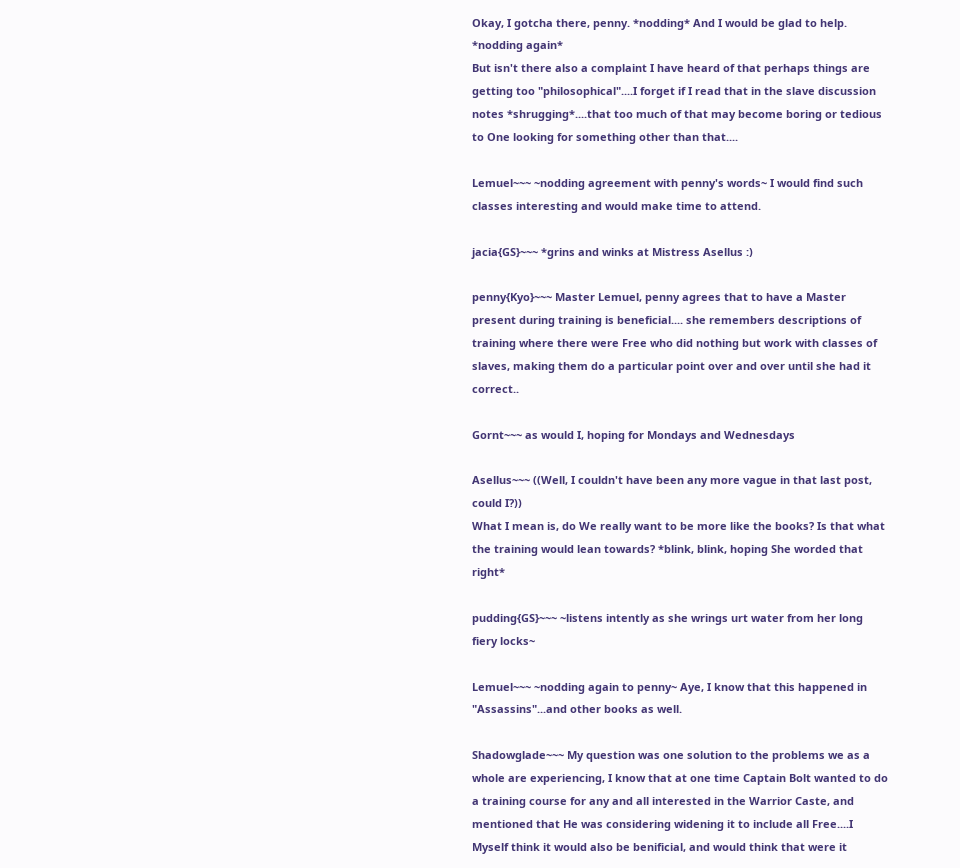Okay, I gotcha there, penny. *nodding* And I would be glad to help. *nodding again*
But isn't there also a complaint I have heard of that perhaps things are getting too "philosophical"....I forget if I read that in the slave discussion notes *shrugging*....that too much of that may become boring or tedious to One looking for something other than that....

Lemuel~~~ ~nodding agreement with penny's words~ I would find such classes interesting and would make time to attend.

jacia{GS}~~~ *grins and winks at Mistress Asellus :)

penny{Kyo}~~~ Master Lemuel, penny agrees that to have a Master present during training is beneficial.... she remembers descriptions of training where there were Free who did nothing but work with classes of slaves, making them do a particular point over and over until she had it correct..

Gornt~~~ as would I, hoping for Mondays and Wednesdays

Asellus~~~ ((Well, I couldn't have been any more vague in that last post, could I?))
What I mean is, do We really want to be more like the books? Is that what the training would lean towards? *blink, blink, hoping She worded that right*

pudding{GS}~~~ ~listens intently as she wrings urt water from her long fiery locks~

Lemuel~~~ ~nodding again to penny~ Aye, I know that this happened in "Assassins"...and other books as well.

Shadowglade~~~ My question was one solution to the problems we as a whole are experiencing, I know that at one time Captain Bolt wanted to do a training course for any and all interested in the Warrior Caste, and mentioned that He was considering widening it to include all Free....I Myself think it would also be benificial, and would think that were it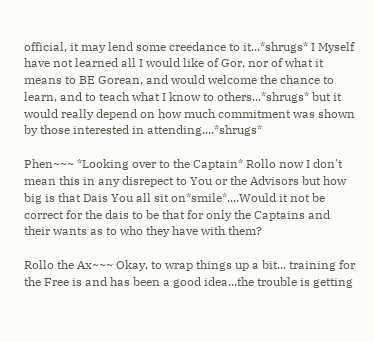official, it may lend some creedance to it...*shrugs* I Myself have not learned all I would like of Gor, nor of what it means to BE Gorean, and would welcome the chance to learn, and to teach what I know to others...*shrugs* but it would really depend on how much commitment was shown by those interested in attending....*shrugs*

Phen~~~ *Looking over to the Captain* Rollo now I don't mean this in any disrepect to You or the Advisors but how big is that Dais You all sit on*smile*....Would it not be correct for the dais to be that for only the Captains and their wants as to who they have with them?

Rollo the Ax~~~ Okay, to wrap things up a bit... training for the Free is and has been a good idea...the trouble is getting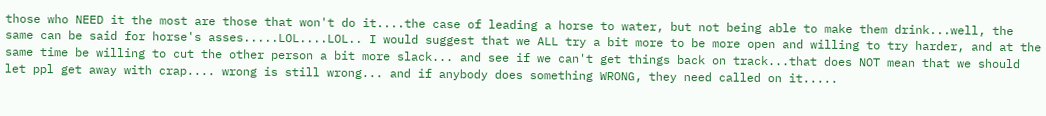those who NEED it the most are those that won't do it....the case of leading a horse to water, but not being able to make them drink...well, the same can be said for horse's asses.....LOL....LOL.. I would suggest that we ALL try a bit more to be more open and willing to try harder, and at the same time be willing to cut the other person a bit more slack... and see if we can't get things back on track...that does NOT mean that we should let ppl get away with crap.... wrong is still wrong... and if anybody does something WRONG, they need called on it.....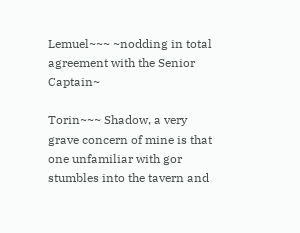Lemuel~~~ ~nodding in total agreement with the Senior Captain~

Torin~~~ Shadow, a very grave concern of mine is that one unfamiliar with gor stumbles into the tavern and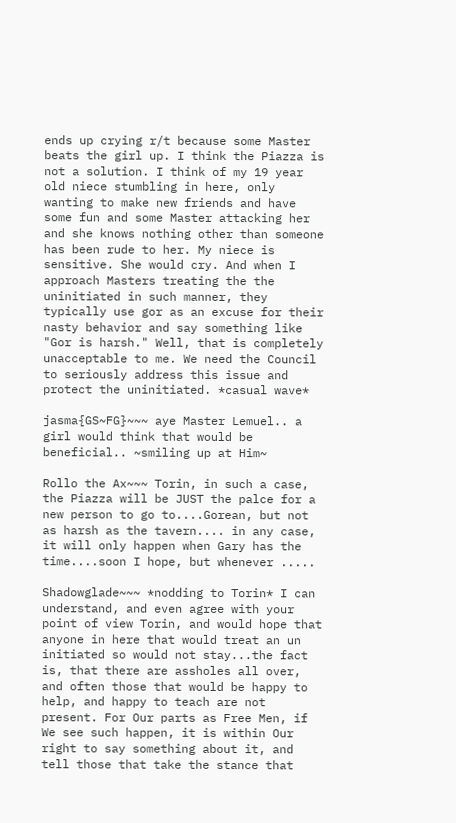ends up crying r/t because some Master beats the girl up. I think the Piazza is not a solution. I think of my 19 year old niece stumbling in here, only wanting to make new friends and have some fun and some Master attacking her and she knows nothing other than someone has been rude to her. My niece is sensitive. She would cry. And when I approach Masters treating the the uninitiated in such manner, they typically use gor as an excuse for their nasty behavior and say something like "Gor is harsh." Well, that is completely unacceptable to me. We need the Council to seriously address this issue and protect the uninitiated. *casual wave*

jasma{GS~FG}~~~ aye Master Lemuel.. a girl would think that would be beneficial.. ~smiling up at Him~

Rollo the Ax~~~ Torin, in such a case, the Piazza will be JUST the palce for a new person to go to....Gorean, but not as harsh as the tavern.... in any case, it will only happen when Gary has the time....soon I hope, but whenever .....

Shadowglade~~~ *nodding to Torin* I can understand, and even agree with your point of view Torin, and would hope that anyone in here that would treat an un initiated so would not stay...the fact is, that there are assholes all over, and often those that would be happy to help, and happy to teach are not present. For Our parts as Free Men, if We see such happen, it is within Our right to say something about it, and tell those that take the stance that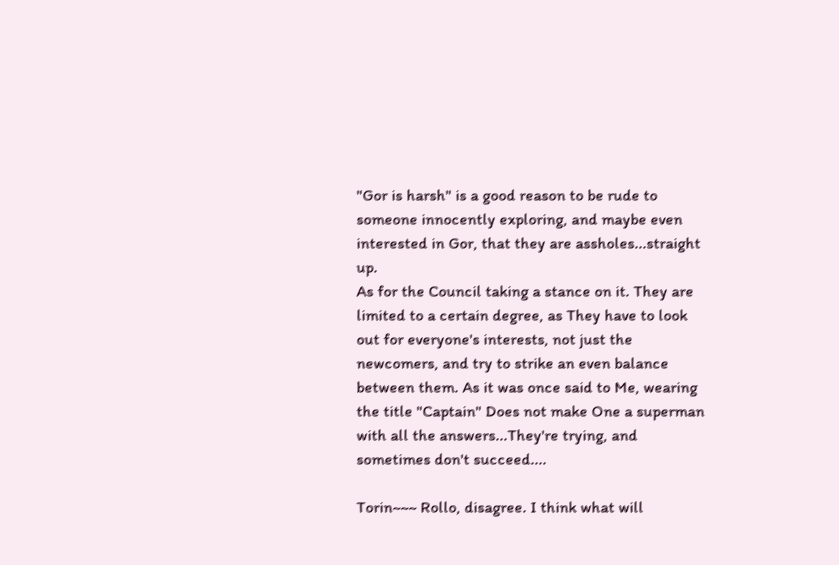"Gor is harsh" is a good reason to be rude to someone innocently exploring, and maybe even interested in Gor, that they are assholes...straight up.
As for the Council taking a stance on it. They are limited to a certain degree, as They have to look out for everyone's interests, not just the newcomers, and try to strike an even balance between them. As it was once said to Me, wearing the title "Captain" Does not make One a superman with all the answers...They're trying, and sometimes don't succeed....

Torin~~~ Rollo, disagree. I think what will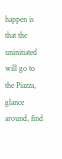happen is that the uninitiated will go to the Piazza, glance around, find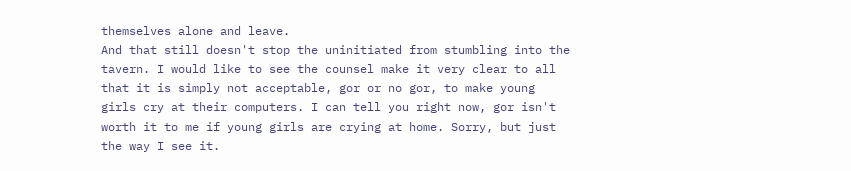themselves alone and leave.
And that still doesn't stop the uninitiated from stumbling into the tavern. I would like to see the counsel make it very clear to all that it is simply not acceptable, gor or no gor, to make young girls cry at their computers. I can tell you right now, gor isn't worth it to me if young girls are crying at home. Sorry, but just the way I see it.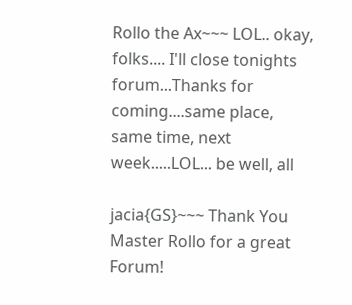Rollo the Ax~~~ LOL.. okay, folks.... I'll close tonights forum...Thanks for coming....same place, same time, next week.....LOL... be well, all

jacia{GS}~~~ Thank You Master Rollo for a great Forum!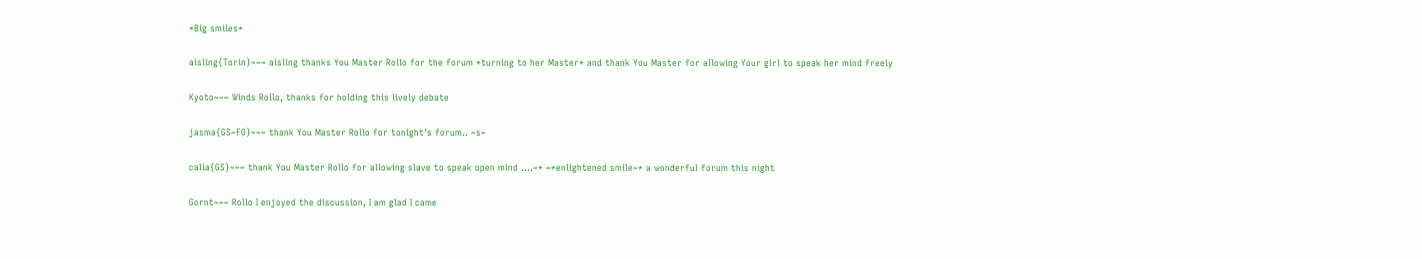*Big smiles*

aisling{Torin}~~~ aisling thanks You Master Rollo for the forum *turning to her Master* and thank You Master for allowing Your girl to speak her mind freely

Kyoto~~~ Winds Rollo, thanks for holding this lively debate

jasma{GS~FG}~~~ thank You Master Rollo for tonight's forum.. ~s~

calia{GS}~~~ thank You Master Rollo for allowing slave to speak open mind ....~* ~*enlightened smile~* a wonderful forum this night

Gornt~~~ Rollo I enjoyed the discussion, I am glad I came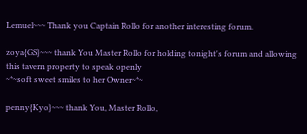Lemuel~~~ Thank you Captain Rollo for another interesting forum.

zoya{GS}~~~ thank You Master Rollo for holding tonight's forum and allowing this tavern property to speak openly
~*~soft sweet smiles to her Owner~*~

penny{Kyo}~~~ thank You, Master Rollo,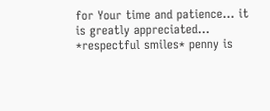for Your time and patience... it is greatly appreciated... *respectful smiles* penny is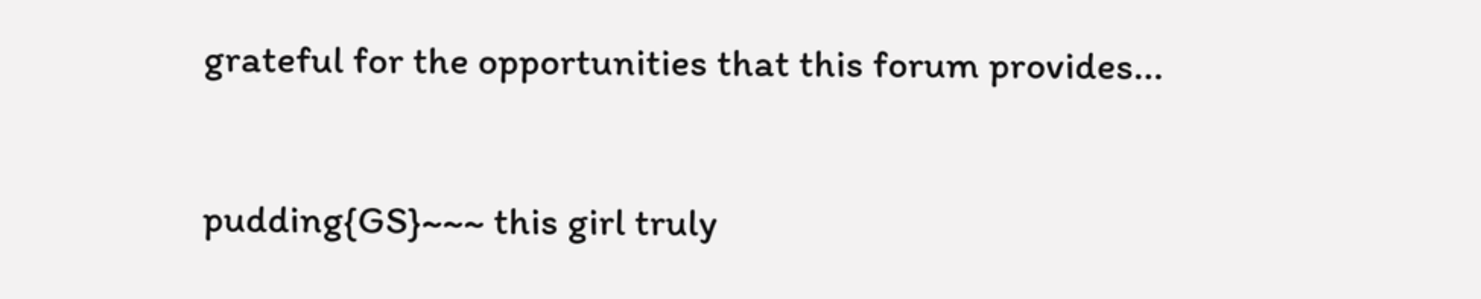grateful for the opportunities that this forum provides...

pudding{GS}~~~ this girl truly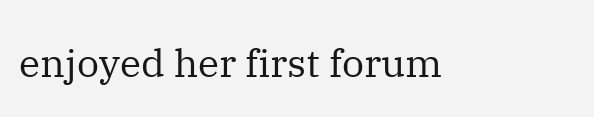enjoyed her first forum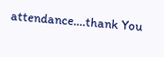attendance....thank You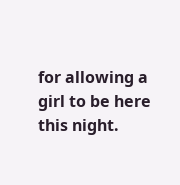for allowing a girl to be here this night.